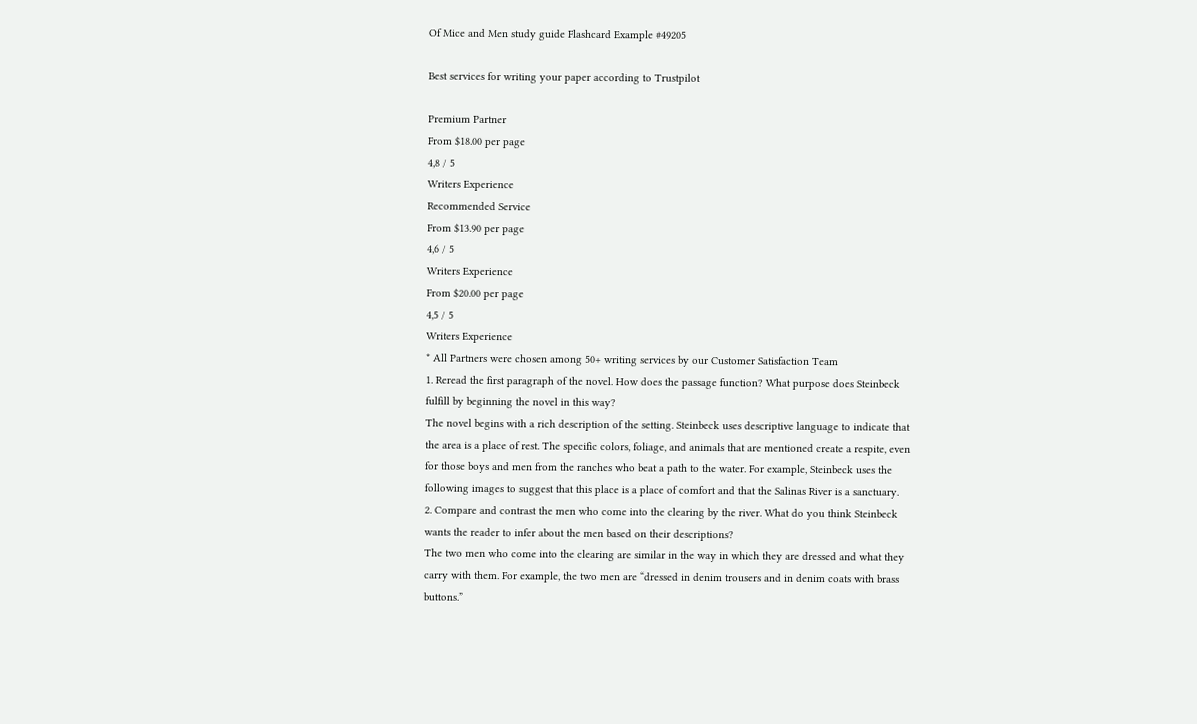Of Mice and Men study guide Flashcard Example #49205

Best services for writing your paper according to Trustpilot

Premium Partner
From $18.00 per page
4,8 / 5
Writers Experience
Recommended Service
From $13.90 per page
4,6 / 5
Writers Experience
From $20.00 per page
4,5 / 5
Writers Experience
* All Partners were chosen among 50+ writing services by our Customer Satisfaction Team
1. Reread the first paragraph of the novel. How does the passage function? What purpose does Steinbeck fulfill by beginning the novel in this way?
The novel begins with a rich description of the setting. Steinbeck uses descriptive language to indicate that the area is a place of rest. The specific colors, foliage, and animals that are mentioned create a respite, even for those boys and men from the ranches who beat a path to the water. For example, Steinbeck uses the following images to suggest that this place is a place of comfort and that the Salinas River is a sanctuary.
2. Compare and contrast the men who come into the clearing by the river. What do you think Steinbeck wants the reader to infer about the men based on their descriptions?
The two men who come into the clearing are similar in the way in which they are dressed and what they carry with them. For example, the two men are “dressed in denim trousers and in denim coats with brass buttons.”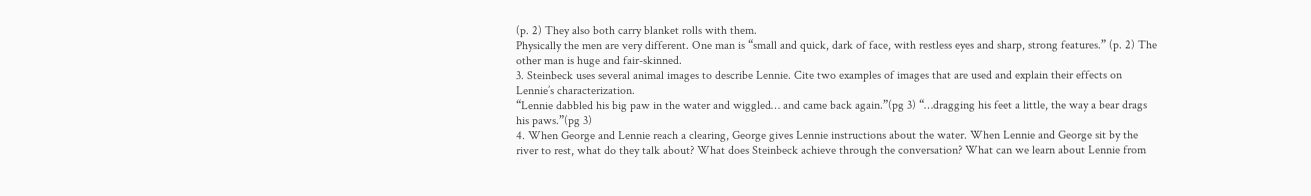(p. 2) They also both carry blanket rolls with them.
Physically the men are very different. One man is “small and quick, dark of face, with restless eyes and sharp, strong features.” (p. 2) The other man is huge and fair-skinned.
3. Steinbeck uses several animal images to describe Lennie. Cite two examples of images that are used and explain their effects on Lennie’s characterization.
“Lennie dabbled his big paw in the water and wiggled… and came back again.”(pg 3) “…dragging his feet a little, the way a bear drags his paws.”(pg 3)
4. When George and Lennie reach a clearing, George gives Lennie instructions about the water. When Lennie and George sit by the river to rest, what do they talk about? What does Steinbeck achieve through the conversation? What can we learn about Lennie from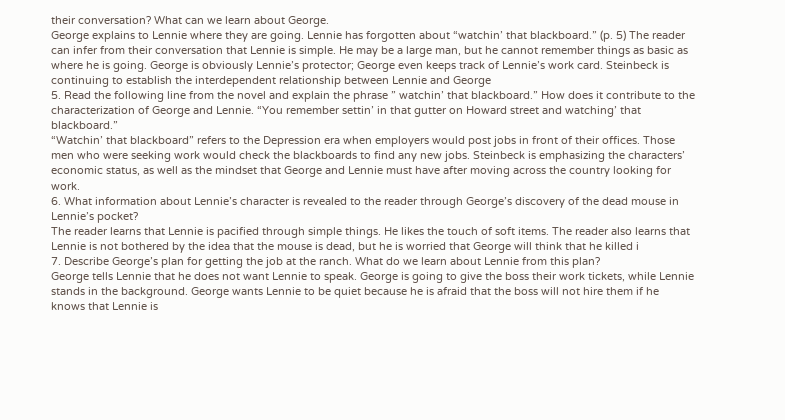their conversation? What can we learn about George.
George explains to Lennie where they are going. Lennie has forgotten about “watchin’ that blackboard.” (p. 5) The reader can infer from their conversation that Lennie is simple. He may be a large man, but he cannot remember things as basic as where he is going. George is obviously Lennie’s protector; George even keeps track of Lennie’s work card. Steinbeck is continuing to establish the interdependent relationship between Lennie and George
5. Read the following line from the novel and explain the phrase ” watchin’ that blackboard.” How does it contribute to the characterization of George and Lennie. “You remember settin’ in that gutter on Howard street and watching’ that blackboard.”
“Watchin’ that blackboard” refers to the Depression era when employers would post jobs in front of their offices. Those men who were seeking work would check the blackboards to find any new jobs. Steinbeck is emphasizing the characters’ economic status, as well as the mindset that George and Lennie must have after moving across the country looking for work.
6. What information about Lennie’s character is revealed to the reader through George’s discovery of the dead mouse in Lennie’s pocket?
The reader learns that Lennie is pacified through simple things. He likes the touch of soft items. The reader also learns that Lennie is not bothered by the idea that the mouse is dead, but he is worried that George will think that he killed i
7. Describe George’s plan for getting the job at the ranch. What do we learn about Lennie from this plan?
George tells Lennie that he does not want Lennie to speak. George is going to give the boss their work tickets, while Lennie stands in the background. George wants Lennie to be quiet because he is afraid that the boss will not hire them if he knows that Lennie is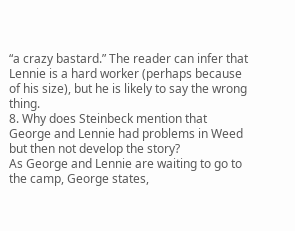“a crazy bastard.” The reader can infer that Lennie is a hard worker (perhaps because of his size), but he is likely to say the wrong thing.
8. Why does Steinbeck mention that George and Lennie had problems in Weed but then not develop the story?
As George and Lennie are waiting to go to the camp, George states,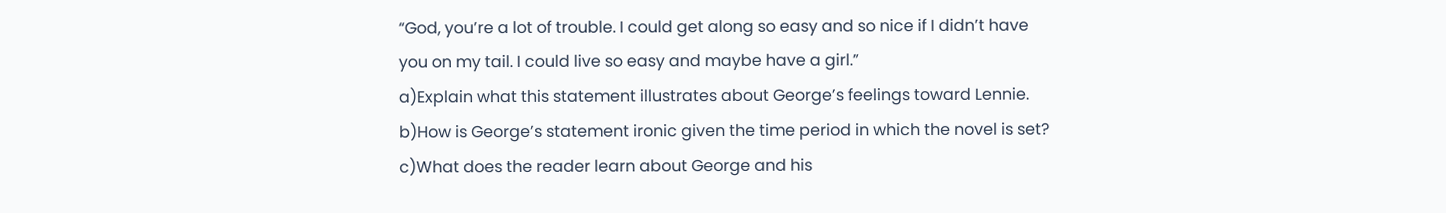“God, you’re a lot of trouble. I could get along so easy and so nice if I didn’t have you on my tail. I could live so easy and maybe have a girl.”
a)Explain what this statement illustrates about George’s feelings toward Lennie. b)How is George’s statement ironic given the time period in which the novel is set? c)What does the reader learn about George and his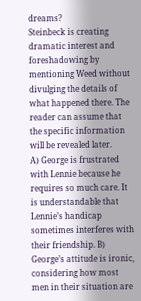dreams?
Steinbeck is creating dramatic interest and foreshadowing by mentioning Weed without divulging the details of what happened there. The reader can assume that the specific information will be revealed later.
A) George is frustrated with Lennie because he requires so much care. It is understandable that Lennie’s handicap sometimes interferes with their friendship. B) George’s attitude is ironic, considering how most men in their situation are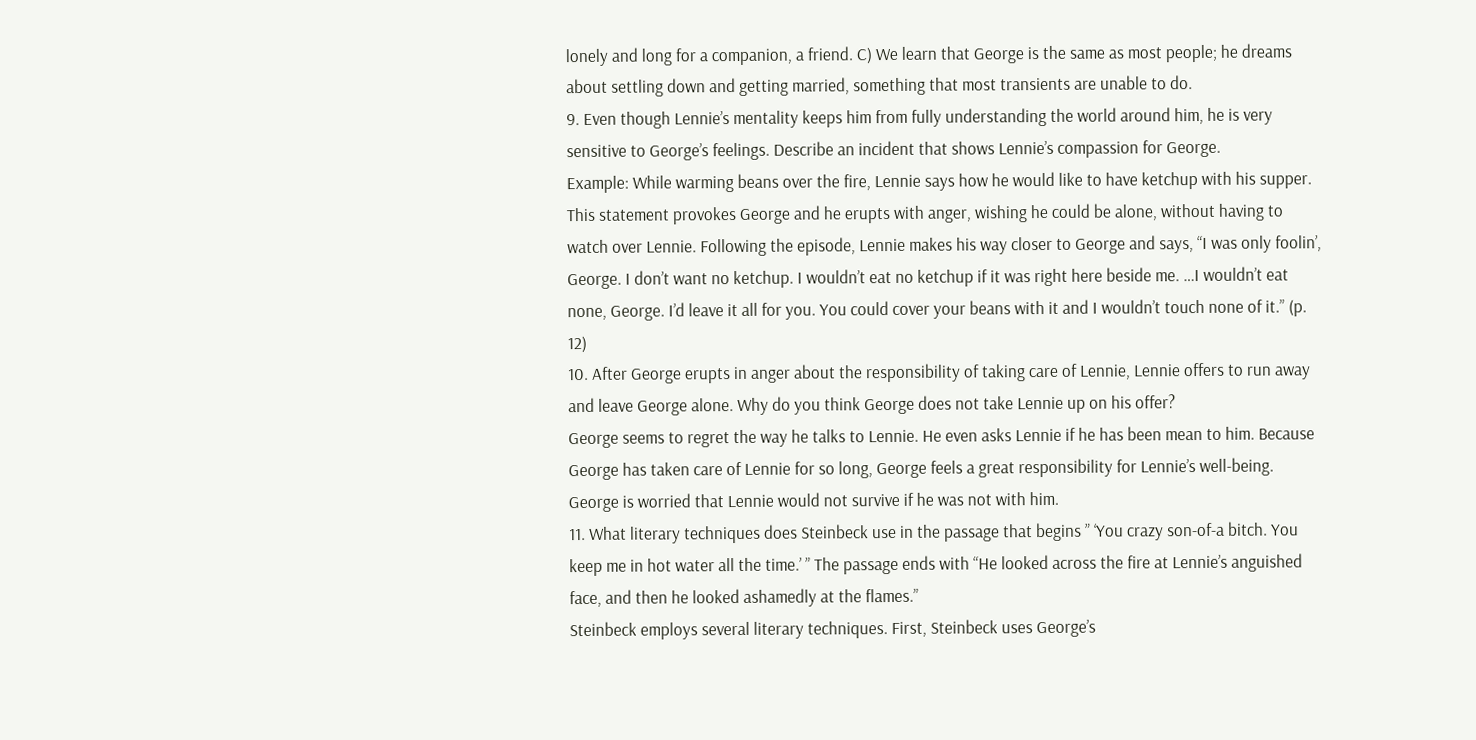lonely and long for a companion, a friend. C) We learn that George is the same as most people; he dreams about settling down and getting married, something that most transients are unable to do.
9. Even though Lennie’s mentality keeps him from fully understanding the world around him, he is very sensitive to George’s feelings. Describe an incident that shows Lennie’s compassion for George.
Example: While warming beans over the fire, Lennie says how he would like to have ketchup with his supper. This statement provokes George and he erupts with anger, wishing he could be alone, without having to watch over Lennie. Following the episode, Lennie makes his way closer to George and says, “I was only foolin’, George. I don’t want no ketchup. I wouldn’t eat no ketchup if it was right here beside me. …I wouldn’t eat none, George. I’d leave it all for you. You could cover your beans with it and I wouldn’t touch none of it.” (p. 12)
10. After George erupts in anger about the responsibility of taking care of Lennie, Lennie offers to run away and leave George alone. Why do you think George does not take Lennie up on his offer?
George seems to regret the way he talks to Lennie. He even asks Lennie if he has been mean to him. Because George has taken care of Lennie for so long, George feels a great responsibility for Lennie’s well-being. George is worried that Lennie would not survive if he was not with him.
11. What literary techniques does Steinbeck use in the passage that begins ” ‘You crazy son-of-a bitch. You keep me in hot water all the time.’ ” The passage ends with “He looked across the fire at Lennie’s anguished face, and then he looked ashamedly at the flames.”
Steinbeck employs several literary techniques. First, Steinbeck uses George’s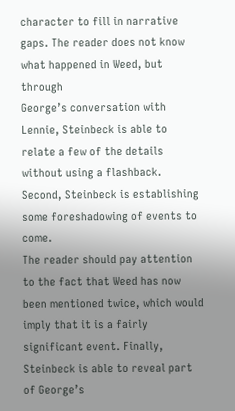character to fill in narrative gaps. The reader does not know what happened in Weed, but through
George’s conversation with Lennie, Steinbeck is able to relate a few of the details without using a flashback. Second, Steinbeck is establishing some foreshadowing of events to come.
The reader should pay attention to the fact that Weed has now been mentioned twice, which would imply that it is a fairly significant event. Finally, Steinbeck is able to reveal part of George’s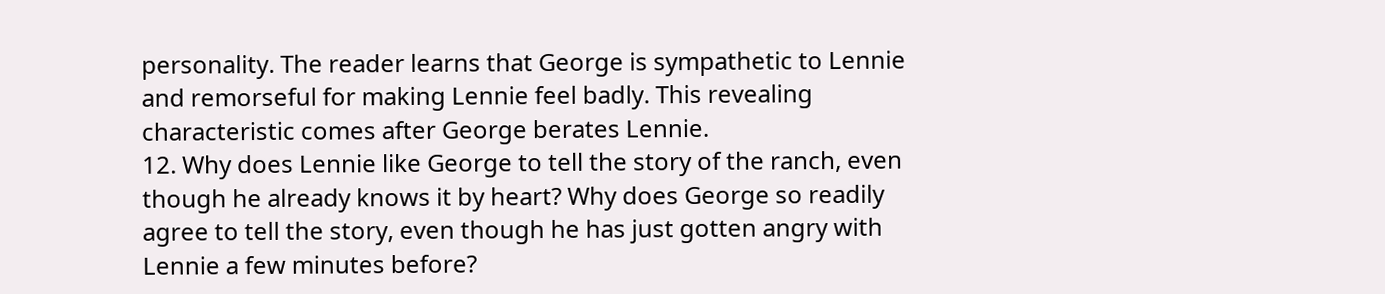personality. The reader learns that George is sympathetic to Lennie and remorseful for making Lennie feel badly. This revealing characteristic comes after George berates Lennie.
12. Why does Lennie like George to tell the story of the ranch, even though he already knows it by heart? Why does George so readily agree to tell the story, even though he has just gotten angry with Lennie a few minutes before?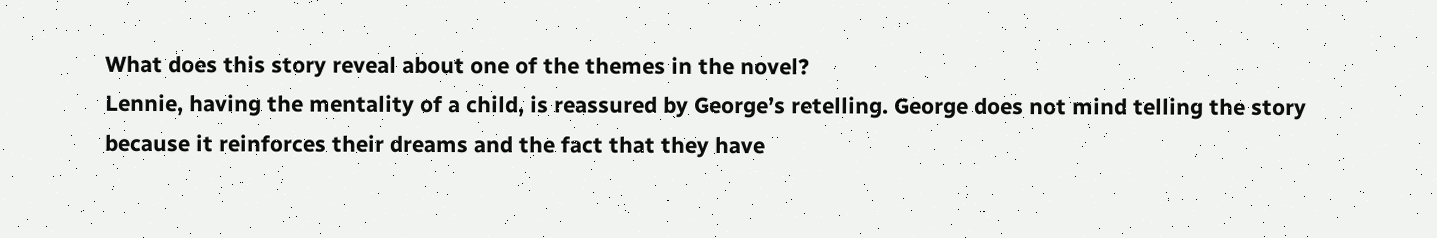What does this story reveal about one of the themes in the novel?
Lennie, having the mentality of a child, is reassured by George’s retelling. George does not mind telling the story because it reinforces their dreams and the fact that they have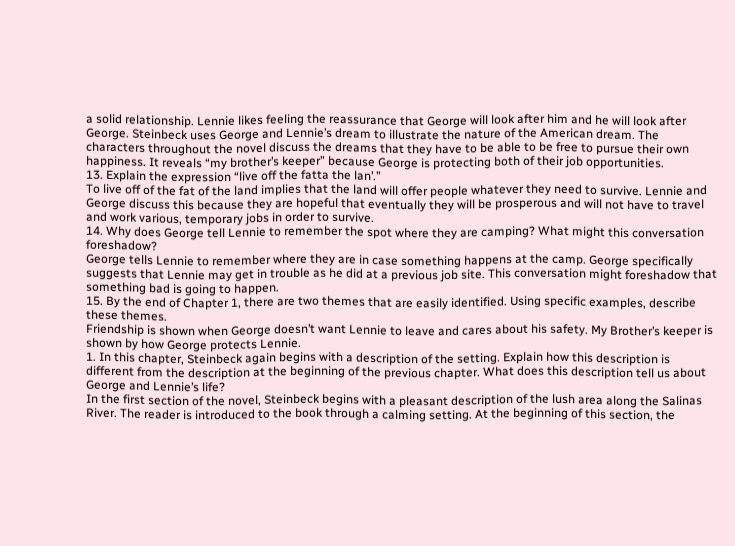a solid relationship. Lennie likes feeling the reassurance that George will look after him and he will look after George. Steinbeck uses George and Lennie’s dream to illustrate the nature of the American dream. The characters throughout the novel discuss the dreams that they have to be able to be free to pursue their own happiness. It reveals “my brother’s keeper” because George is protecting both of their job opportunities.
13. Explain the expression “live off the fatta the lan’.”
To live off of the fat of the land implies that the land will offer people whatever they need to survive. Lennie and George discuss this because they are hopeful that eventually they will be prosperous and will not have to travel and work various, temporary jobs in order to survive.
14. Why does George tell Lennie to remember the spot where they are camping? What might this conversation foreshadow?
George tells Lennie to remember where they are in case something happens at the camp. George specifically suggests that Lennie may get in trouble as he did at a previous job site. This conversation might foreshadow that something bad is going to happen.
15. By the end of Chapter 1, there are two themes that are easily identified. Using specific examples, describe these themes.
Friendship is shown when George doesn’t want Lennie to leave and cares about his safety. My Brother’s keeper is shown by how George protects Lennie.
1. In this chapter, Steinbeck again begins with a description of the setting. Explain how this description is different from the description at the beginning of the previous chapter. What does this description tell us about George and Lennie’s life?
In the first section of the novel, Steinbeck begins with a pleasant description of the lush area along the Salinas River. The reader is introduced to the book through a calming setting. At the beginning of this section, the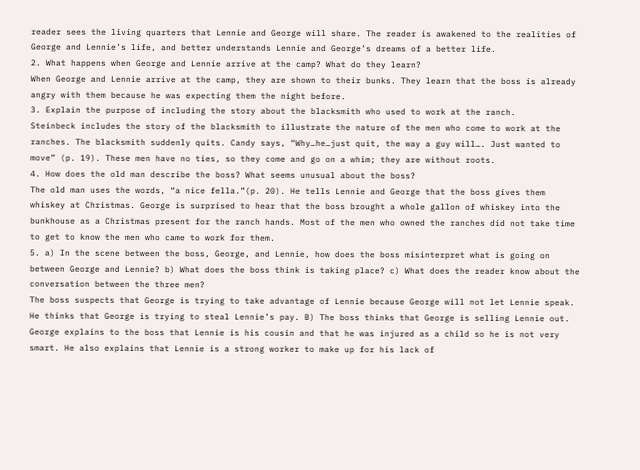reader sees the living quarters that Lennie and George will share. The reader is awakened to the realities of George and Lennie’s life, and better understands Lennie and George’s dreams of a better life.
2. What happens when George and Lennie arrive at the camp? What do they learn?
When George and Lennie arrive at the camp, they are shown to their bunks. They learn that the boss is already angry with them because he was expecting them the night before.
3. Explain the purpose of including the story about the blacksmith who used to work at the ranch.
Steinbeck includes the story of the blacksmith to illustrate the nature of the men who come to work at the ranches. The blacksmith suddenly quits. Candy says, “Why…he…just quit, the way a guy will…. Just wanted to move” (p. 19). These men have no ties, so they come and go on a whim; they are without roots.
4. How does the old man describe the boss? What seems unusual about the boss?
The old man uses the words, “a nice fella.”(p. 20). He tells Lennie and George that the boss gives them whiskey at Christmas. George is surprised to hear that the boss brought a whole gallon of whiskey into the bunkhouse as a Christmas present for the ranch hands. Most of the men who owned the ranches did not take time to get to know the men who came to work for them.
5. a) In the scene between the boss, George, and Lennie, how does the boss misinterpret what is going on between George and Lennie? b) What does the boss think is taking place? c) What does the reader know about the conversation between the three men?
The boss suspects that George is trying to take advantage of Lennie because George will not let Lennie speak. He thinks that George is trying to steal Lennie’s pay. B) The boss thinks that George is selling Lennie out. George explains to the boss that Lennie is his cousin and that he was injured as a child so he is not very smart. He also explains that Lennie is a strong worker to make up for his lack of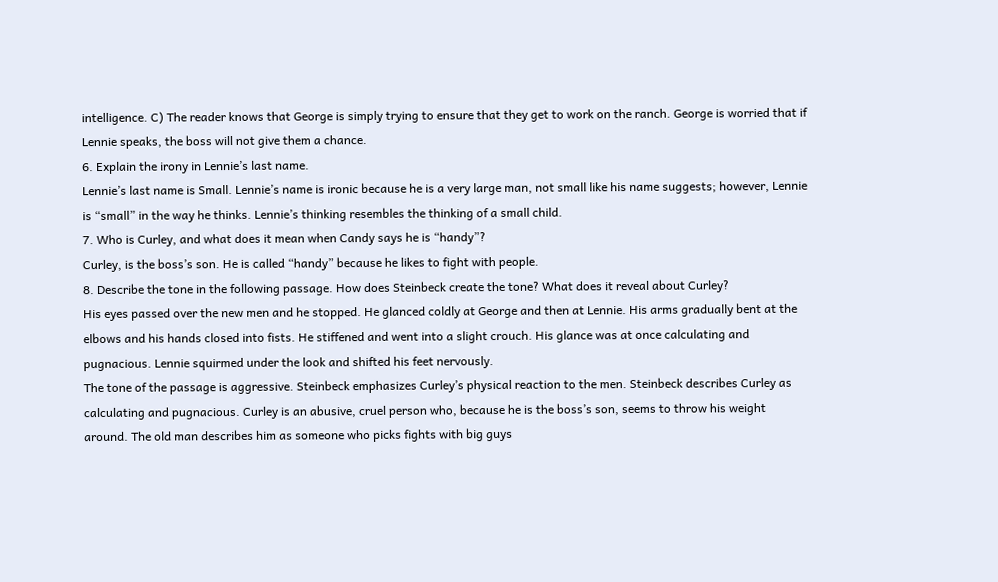intelligence. C) The reader knows that George is simply trying to ensure that they get to work on the ranch. George is worried that if Lennie speaks, the boss will not give them a chance.
6. Explain the irony in Lennie’s last name.
Lennie’s last name is Small. Lennie’s name is ironic because he is a very large man, not small like his name suggests; however, Lennie is “small” in the way he thinks. Lennie’s thinking resembles the thinking of a small child.
7. Who is Curley, and what does it mean when Candy says he is “handy”?
Curley, is the boss’s son. He is called “handy” because he likes to fight with people.
8. Describe the tone in the following passage. How does Steinbeck create the tone? What does it reveal about Curley?
His eyes passed over the new men and he stopped. He glanced coldly at George and then at Lennie. His arms gradually bent at the elbows and his hands closed into fists. He stiffened and went into a slight crouch. His glance was at once calculating and pugnacious. Lennie squirmed under the look and shifted his feet nervously.
The tone of the passage is aggressive. Steinbeck emphasizes Curley’s physical reaction to the men. Steinbeck describes Curley as calculating and pugnacious. Curley is an abusive, cruel person who, because he is the boss’s son, seems to throw his weight around. The old man describes him as someone who picks fights with big guys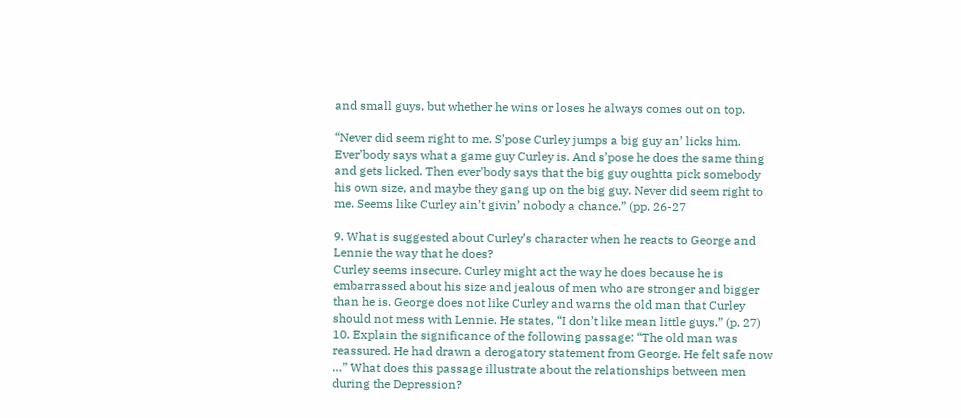and small guys, but whether he wins or loses he always comes out on top.

“Never did seem right to me. S’pose Curley jumps a big guy an’ licks him. Ever’body says what a game guy Curley is. And s’pose he does the same thing and gets licked. Then ever’body says that the big guy oughtta pick somebody his own size, and maybe they gang up on the big guy. Never did seem right to me. Seems like Curley ain’t givin’ nobody a chance.” (pp. 26-27

9. What is suggested about Curley’s character when he reacts to George and Lennie the way that he does?
Curley seems insecure. Curley might act the way he does because he is embarrassed about his size and jealous of men who are stronger and bigger than he is. George does not like Curley and warns the old man that Curley should not mess with Lennie. He states, “I don’t like mean little guys.” (p. 27)
10. Explain the significance of the following passage: “The old man was reassured. He had drawn a derogatory statement from George. He felt safe now …” What does this passage illustrate about the relationships between men during the Depression?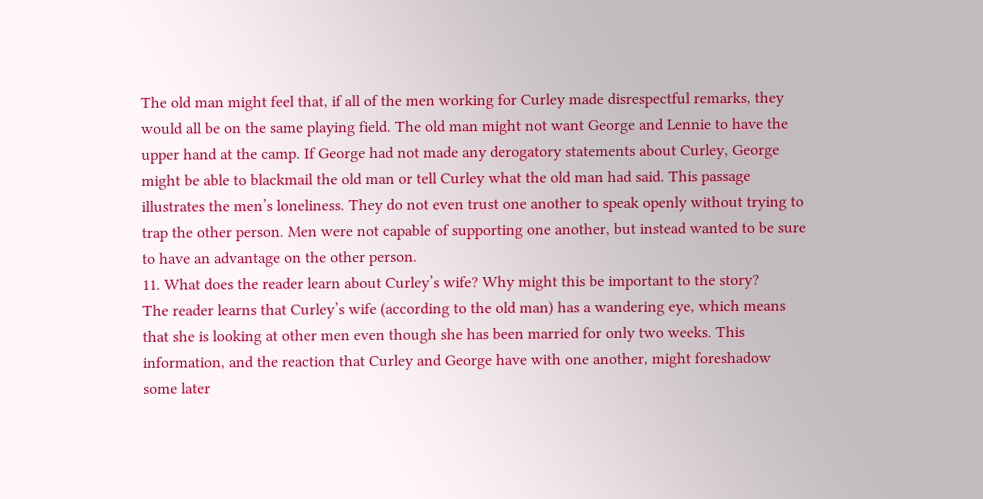The old man might feel that, if all of the men working for Curley made disrespectful remarks, they would all be on the same playing field. The old man might not want George and Lennie to have the upper hand at the camp. If George had not made any derogatory statements about Curley, George might be able to blackmail the old man or tell Curley what the old man had said. This passage illustrates the men’s loneliness. They do not even trust one another to speak openly without trying to trap the other person. Men were not capable of supporting one another, but instead wanted to be sure to have an advantage on the other person.
11. What does the reader learn about Curley’s wife? Why might this be important to the story?
The reader learns that Curley’s wife (according to the old man) has a wandering eye, which means that she is looking at other men even though she has been married for only two weeks. This information, and the reaction that Curley and George have with one another, might foreshadow some later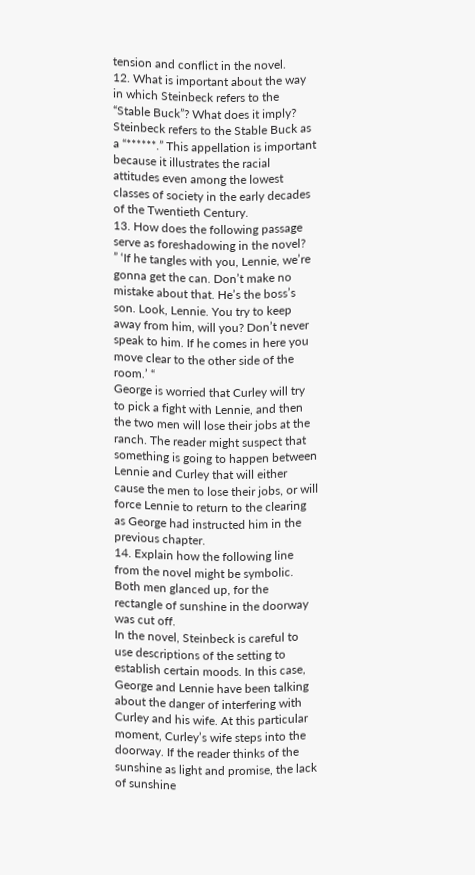tension and conflict in the novel.
12. What is important about the way in which Steinbeck refers to the “Stable Buck”? What does it imply?
Steinbeck refers to the Stable Buck as a “******.” This appellation is important because it illustrates the racial attitudes even among the lowest classes of society in the early decades of the Twentieth Century.
13. How does the following passage serve as foreshadowing in the novel?
” ‘If he tangles with you, Lennie, we’re gonna get the can. Don’t make no mistake about that. He’s the boss’s son. Look, Lennie. You try to keep away from him, will you? Don’t never speak to him. If he comes in here you move clear to the other side of the room.’ “
George is worried that Curley will try to pick a fight with Lennie, and then the two men will lose their jobs at the ranch. The reader might suspect that something is going to happen between Lennie and Curley that will either cause the men to lose their jobs, or will force Lennie to return to the clearing as George had instructed him in the previous chapter.
14. Explain how the following line from the novel might be symbolic.
Both men glanced up, for the rectangle of sunshine in the doorway was cut off.
In the novel, Steinbeck is careful to use descriptions of the setting to establish certain moods. In this case, George and Lennie have been talking about the danger of interfering with Curley and his wife. At this particular moment, Curley’s wife steps into the doorway. If the reader thinks of the sunshine as light and promise, the lack of sunshine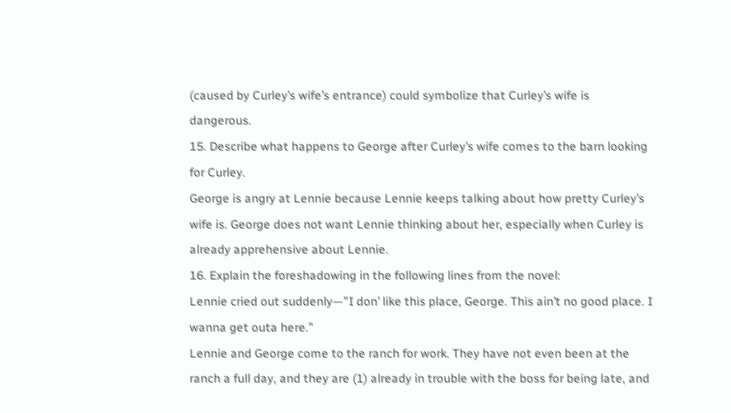(caused by Curley’s wife’s entrance) could symbolize that Curley’s wife is dangerous.
15. Describe what happens to George after Curley’s wife comes to the barn looking for Curley.
George is angry at Lennie because Lennie keeps talking about how pretty Curley’s wife is. George does not want Lennie thinking about her, especially when Curley is already apprehensive about Lennie.
16. Explain the foreshadowing in the following lines from the novel:
Lennie cried out suddenly—”I don’ like this place, George. This ain’t no good place. I wanna get outa here.”
Lennie and George come to the ranch for work. They have not even been at the ranch a full day, and they are (1) already in trouble with the boss for being late, and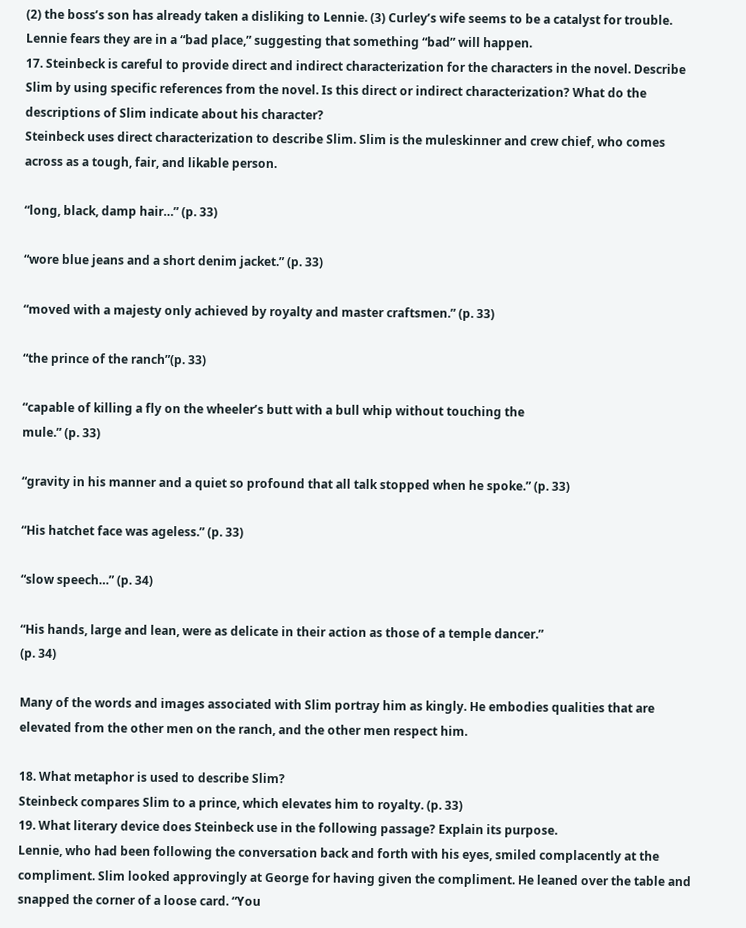(2) the boss’s son has already taken a disliking to Lennie. (3) Curley’s wife seems to be a catalyst for trouble. Lennie fears they are in a “bad place,” suggesting that something “bad” will happen.
17. Steinbeck is careful to provide direct and indirect characterization for the characters in the novel. Describe Slim by using specific references from the novel. Is this direct or indirect characterization? What do the descriptions of Slim indicate about his character?
Steinbeck uses direct characterization to describe Slim. Slim is the muleskinner and crew chief, who comes across as a tough, fair, and likable person.

“long, black, damp hair…” (p. 33)

“wore blue jeans and a short denim jacket.” (p. 33)

“moved with a majesty only achieved by royalty and master craftsmen.” (p. 33)

“the prince of the ranch”(p. 33)

“capable of killing a fly on the wheeler’s butt with a bull whip without touching the
mule.” (p. 33)

“gravity in his manner and a quiet so profound that all talk stopped when he spoke.” (p. 33)

“His hatchet face was ageless.” (p. 33)

“slow speech…” (p. 34)

“His hands, large and lean, were as delicate in their action as those of a temple dancer.”
(p. 34)

Many of the words and images associated with Slim portray him as kingly. He embodies qualities that are elevated from the other men on the ranch, and the other men respect him.

18. What metaphor is used to describe Slim?
Steinbeck compares Slim to a prince, which elevates him to royalty. (p. 33)
19. What literary device does Steinbeck use in the following passage? Explain its purpose.
Lennie, who had been following the conversation back and forth with his eyes, smiled complacently at the compliment. Slim looked approvingly at George for having given the compliment. He leaned over the table and snapped the corner of a loose card. “You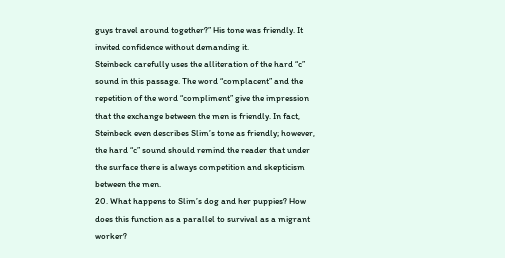guys travel around together?” His tone was friendly. It invited confidence without demanding it.
Steinbeck carefully uses the alliteration of the hard “c” sound in this passage. The word “complacent” and the repetition of the word “compliment” give the impression that the exchange between the men is friendly. In fact, Steinbeck even describes Slim’s tone as friendly; however, the hard “c” sound should remind the reader that under the surface there is always competition and skepticism between the men.
20. What happens to Slim’s dog and her puppies? How does this function as a parallel to survival as a migrant worker?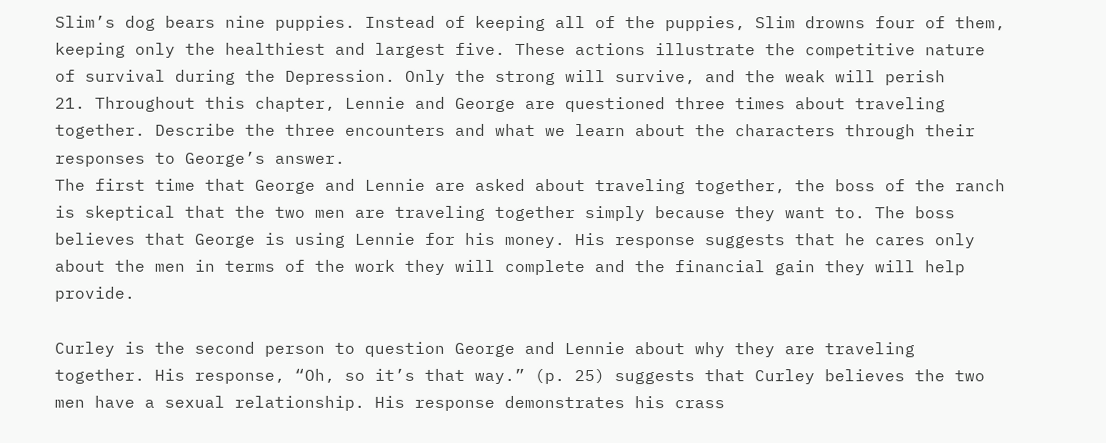Slim’s dog bears nine puppies. Instead of keeping all of the puppies, Slim drowns four of them, keeping only the healthiest and largest five. These actions illustrate the competitive nature of survival during the Depression. Only the strong will survive, and the weak will perish
21. Throughout this chapter, Lennie and George are questioned three times about traveling together. Describe the three encounters and what we learn about the characters through their responses to George’s answer.
The first time that George and Lennie are asked about traveling together, the boss of the ranch is skeptical that the two men are traveling together simply because they want to. The boss believes that George is using Lennie for his money. His response suggests that he cares only about the men in terms of the work they will complete and the financial gain they will help provide.

Curley is the second person to question George and Lennie about why they are traveling together. His response, “Oh, so it’s that way.” (p. 25) suggests that Curley believes the two men have a sexual relationship. His response demonstrates his crass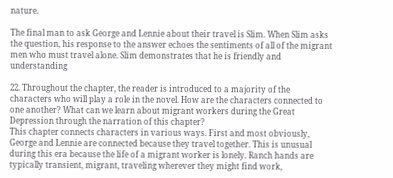nature.

The final man to ask George and Lennie about their travel is Slim. When Slim asks the question, his response to the answer echoes the sentiments of all of the migrant men who must travel alone. Slim demonstrates that he is friendly and understanding

22. Throughout the chapter, the reader is introduced to a majority of the characters who will play a role in the novel. How are the characters connected to one another? What can we learn about migrant workers during the Great Depression through the narration of this chapter?
This chapter connects characters in various ways. First and most obviously, George and Lennie are connected because they travel together. This is unusual during this era because the life of a migrant worker is lonely. Ranch hands are typically transient, migrant, traveling wherever they might find work,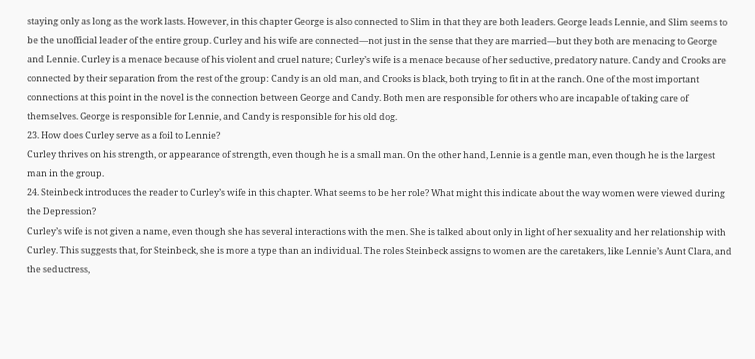staying only as long as the work lasts. However, in this chapter George is also connected to Slim in that they are both leaders. George leads Lennie, and Slim seems to be the unofficial leader of the entire group. Curley and his wife are connected—not just in the sense that they are married—but they both are menacing to George and Lennie. Curley is a menace because of his violent and cruel nature; Curley’s wife is a menace because of her seductive, predatory nature. Candy and Crooks are connected by their separation from the rest of the group: Candy is an old man, and Crooks is black, both trying to fit in at the ranch. One of the most important connections at this point in the novel is the connection between George and Candy. Both men are responsible for others who are incapable of taking care of themselves. George is responsible for Lennie, and Candy is responsible for his old dog.
23. How does Curley serve as a foil to Lennie?
Curley thrives on his strength, or appearance of strength, even though he is a small man. On the other hand, Lennie is a gentle man, even though he is the largest man in the group.
24. Steinbeck introduces the reader to Curley’s wife in this chapter. What seems to be her role? What might this indicate about the way women were viewed during the Depression?
Curley’s wife is not given a name, even though she has several interactions with the men. She is talked about only in light of her sexuality and her relationship with Curley. This suggests that, for Steinbeck, she is more a type than an individual. The roles Steinbeck assigns to women are the caretakers, like Lennie’s Aunt Clara, and the seductress,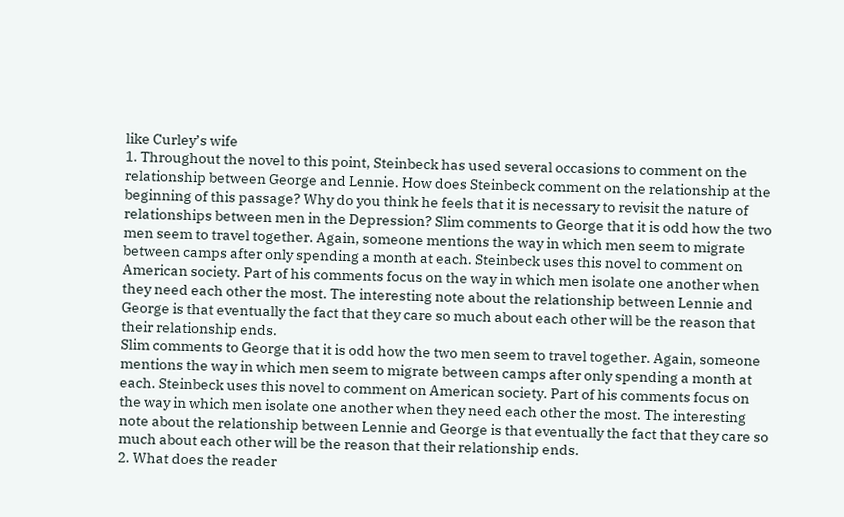like Curley’s wife
1. Throughout the novel to this point, Steinbeck has used several occasions to comment on the relationship between George and Lennie. How does Steinbeck comment on the relationship at the beginning of this passage? Why do you think he feels that it is necessary to revisit the nature of relationships between men in the Depression? Slim comments to George that it is odd how the two men seem to travel together. Again, someone mentions the way in which men seem to migrate between camps after only spending a month at each. Steinbeck uses this novel to comment on American society. Part of his comments focus on the way in which men isolate one another when they need each other the most. The interesting note about the relationship between Lennie and George is that eventually the fact that they care so much about each other will be the reason that their relationship ends.
Slim comments to George that it is odd how the two men seem to travel together. Again, someone mentions the way in which men seem to migrate between camps after only spending a month at each. Steinbeck uses this novel to comment on American society. Part of his comments focus on the way in which men isolate one another when they need each other the most. The interesting note about the relationship between Lennie and George is that eventually the fact that they care so much about each other will be the reason that their relationship ends.
2. What does the reader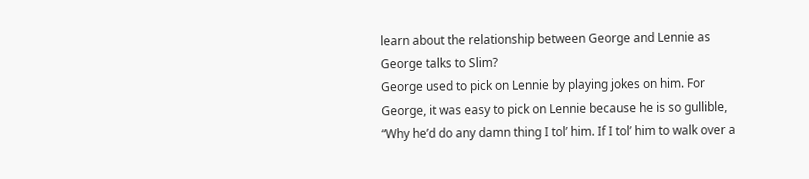learn about the relationship between George and Lennie as George talks to Slim?
George used to pick on Lennie by playing jokes on him. For George, it was easy to pick on Lennie because he is so gullible, “Why he’d do any damn thing I tol’ him. If I tol’ him to walk over a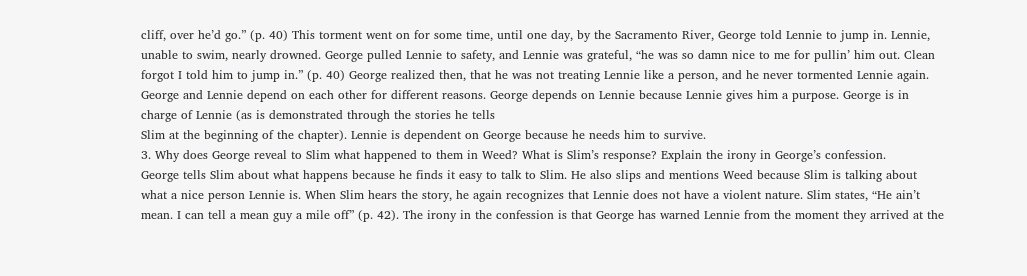cliff, over he’d go.” (p. 40) This torment went on for some time, until one day, by the Sacramento River, George told Lennie to jump in. Lennie, unable to swim, nearly drowned. George pulled Lennie to safety, and Lennie was grateful, “he was so damn nice to me for pullin’ him out. Clean forgot I told him to jump in.” (p. 40) George realized then, that he was not treating Lennie like a person, and he never tormented Lennie again. George and Lennie depend on each other for different reasons. George depends on Lennie because Lennie gives him a purpose. George is in charge of Lennie (as is demonstrated through the stories he tells
Slim at the beginning of the chapter). Lennie is dependent on George because he needs him to survive.
3. Why does George reveal to Slim what happened to them in Weed? What is Slim’s response? Explain the irony in George’s confession.
George tells Slim about what happens because he finds it easy to talk to Slim. He also slips and mentions Weed because Slim is talking about what a nice person Lennie is. When Slim hears the story, he again recognizes that Lennie does not have a violent nature. Slim states, “He ain’t mean. I can tell a mean guy a mile off” (p. 42). The irony in the confession is that George has warned Lennie from the moment they arrived at the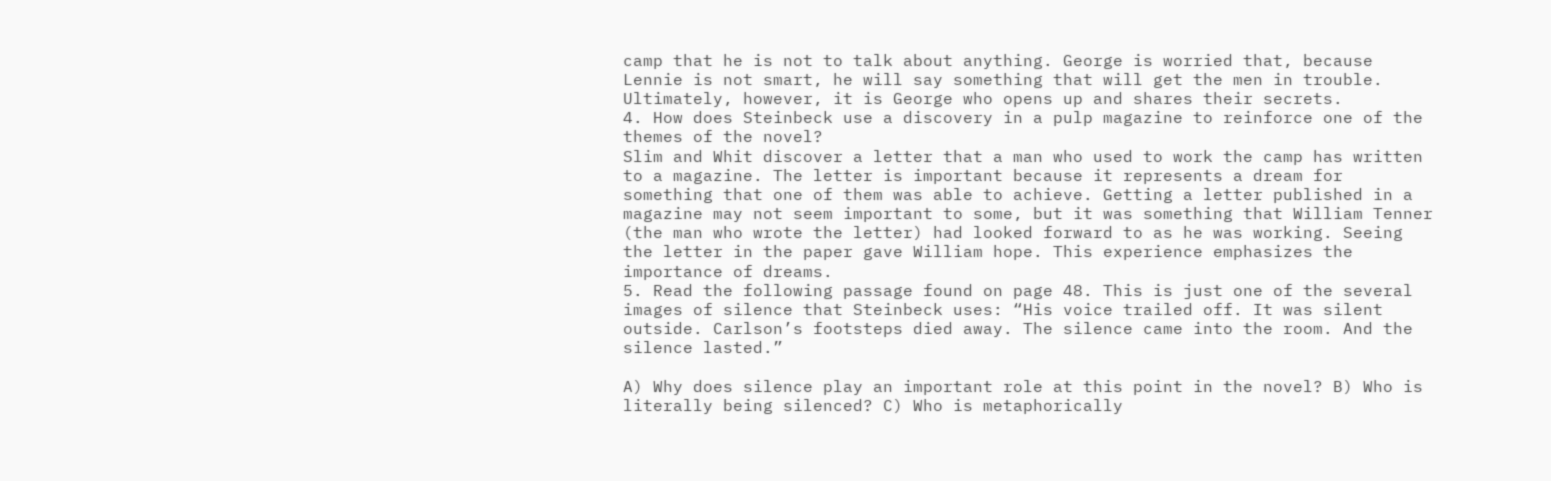camp that he is not to talk about anything. George is worried that, because Lennie is not smart, he will say something that will get the men in trouble. Ultimately, however, it is George who opens up and shares their secrets.
4. How does Steinbeck use a discovery in a pulp magazine to reinforce one of the themes of the novel?
Slim and Whit discover a letter that a man who used to work the camp has written to a magazine. The letter is important because it represents a dream for something that one of them was able to achieve. Getting a letter published in a magazine may not seem important to some, but it was something that William Tenner (the man who wrote the letter) had looked forward to as he was working. Seeing the letter in the paper gave William hope. This experience emphasizes the importance of dreams.
5. Read the following passage found on page 48. This is just one of the several images of silence that Steinbeck uses: “His voice trailed off. It was silent outside. Carlson’s footsteps died away. The silence came into the room. And the silence lasted.”

A) Why does silence play an important role at this point in the novel? B) Who is literally being silenced? C) Who is metaphorically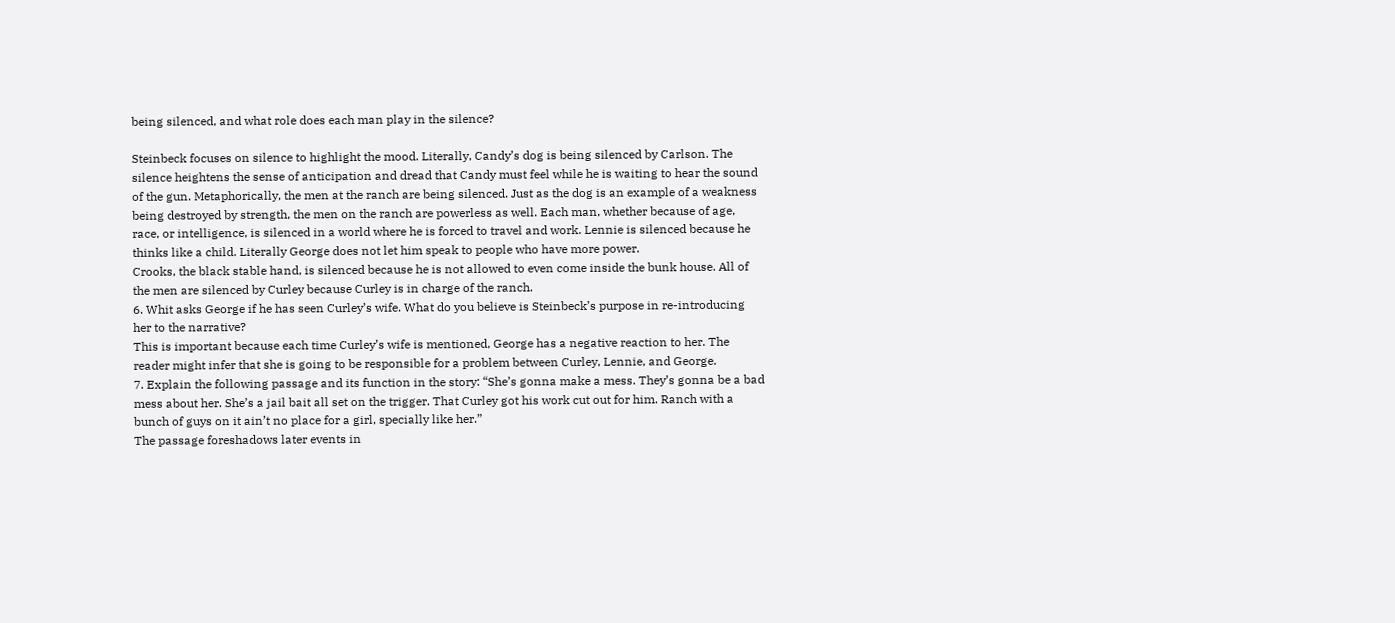being silenced, and what role does each man play in the silence?

Steinbeck focuses on silence to highlight the mood. Literally, Candy’s dog is being silenced by Carlson. The silence heightens the sense of anticipation and dread that Candy must feel while he is waiting to hear the sound of the gun. Metaphorically, the men at the ranch are being silenced. Just as the dog is an example of a weakness being destroyed by strength, the men on the ranch are powerless as well. Each man, whether because of age, race, or intelligence, is silenced in a world where he is forced to travel and work. Lennie is silenced because he thinks like a child. Literally George does not let him speak to people who have more power.
Crooks, the black stable hand, is silenced because he is not allowed to even come inside the bunk house. All of the men are silenced by Curley because Curley is in charge of the ranch.
6. Whit asks George if he has seen Curley’s wife. What do you believe is Steinbeck’s purpose in re-introducing her to the narrative?
This is important because each time Curley’s wife is mentioned, George has a negative reaction to her. The reader might infer that she is going to be responsible for a problem between Curley, Lennie, and George.
7. Explain the following passage and its function in the story: “She’s gonna make a mess. They’s gonna be a bad mess about her. She’s a jail bait all set on the trigger. That Curley got his work cut out for him. Ranch with a bunch of guys on it ain’t no place for a girl, specially like her.”
The passage foreshadows later events in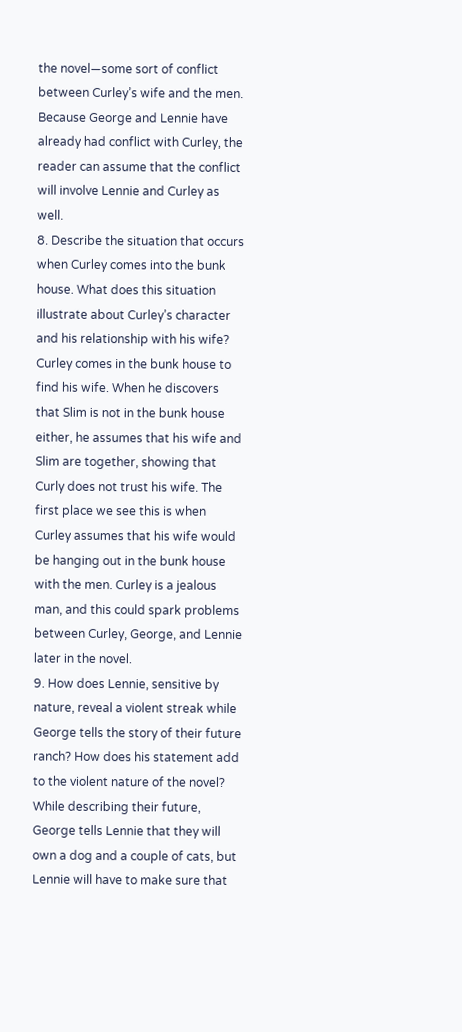the novel—some sort of conflict between Curley’s wife and the men. Because George and Lennie have already had conflict with Curley, the reader can assume that the conflict will involve Lennie and Curley as well.
8. Describe the situation that occurs when Curley comes into the bunk house. What does this situation illustrate about Curley’s character and his relationship with his wife?
Curley comes in the bunk house to find his wife. When he discovers that Slim is not in the bunk house either, he assumes that his wife and Slim are together, showing that Curly does not trust his wife. The first place we see this is when Curley assumes that his wife would be hanging out in the bunk house with the men. Curley is a jealous man, and this could spark problems between Curley, George, and Lennie later in the novel.
9. How does Lennie, sensitive by nature, reveal a violent streak while George tells the story of their future ranch? How does his statement add to the violent nature of the novel?
While describing their future, George tells Lennie that they will own a dog and a couple of cats, but Lennie will have to make sure that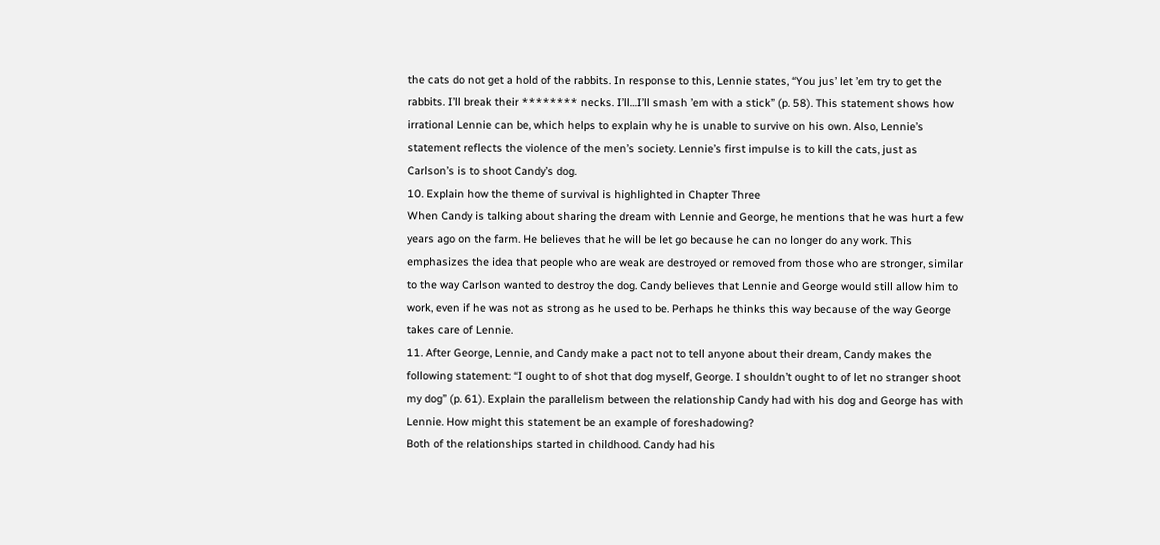the cats do not get a hold of the rabbits. In response to this, Lennie states, “You jus’ let ’em try to get the rabbits. I’ll break their ******** necks. I’ll…I’ll smash ’em with a stick” (p. 58). This statement shows how irrational Lennie can be, which helps to explain why he is unable to survive on his own. Also, Lennie’s statement reflects the violence of the men’s society. Lennie’s first impulse is to kill the cats, just as Carlson’s is to shoot Candy’s dog.
10. Explain how the theme of survival is highlighted in Chapter Three
When Candy is talking about sharing the dream with Lennie and George, he mentions that he was hurt a few years ago on the farm. He believes that he will be let go because he can no longer do any work. This emphasizes the idea that people who are weak are destroyed or removed from those who are stronger, similar to the way Carlson wanted to destroy the dog. Candy believes that Lennie and George would still allow him to work, even if he was not as strong as he used to be. Perhaps he thinks this way because of the way George takes care of Lennie.
11. After George, Lennie, and Candy make a pact not to tell anyone about their dream, Candy makes the following statement: “I ought to of shot that dog myself, George. I shouldn’t ought to of let no stranger shoot my dog” (p. 61). Explain the parallelism between the relationship Candy had with his dog and George has with Lennie. How might this statement be an example of foreshadowing?
Both of the relationships started in childhood. Candy had his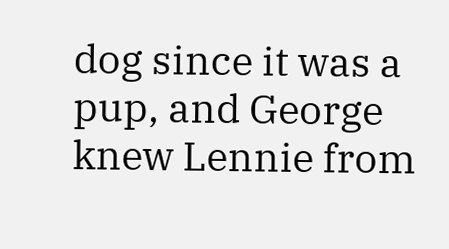dog since it was a pup, and George knew Lennie from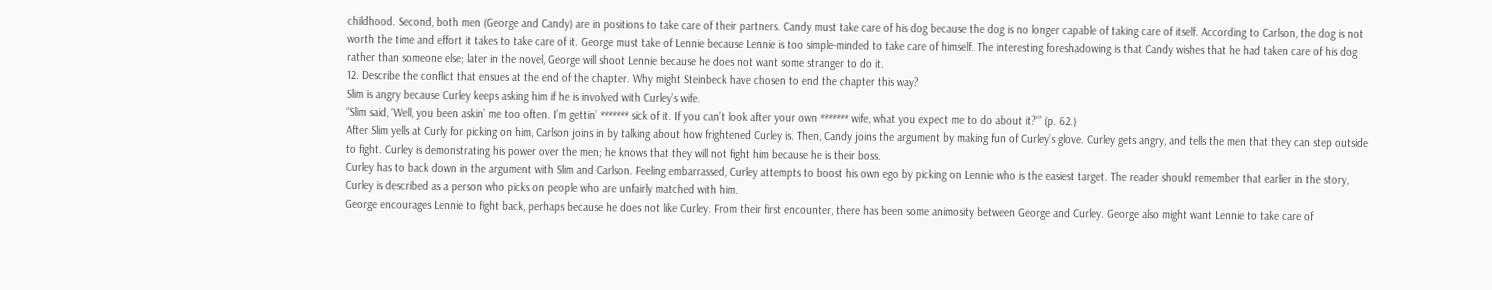childhood. Second, both men (George and Candy) are in positions to take care of their partners. Candy must take care of his dog because the dog is no longer capable of taking care of itself. According to Carlson, the dog is not worth the time and effort it takes to take care of it. George must take of Lennie because Lennie is too simple-minded to take care of himself. The interesting foreshadowing is that Candy wishes that he had taken care of his dog rather than someone else; later in the novel, George will shoot Lennie because he does not want some stranger to do it.
12. Describe the conflict that ensues at the end of the chapter. Why might Steinbeck have chosen to end the chapter this way?
Slim is angry because Curley keeps asking him if he is involved with Curley’s wife.
“Slim said, ‘Well, you been askin’ me too often. I’m gettin’ ******* sick of it. If you can’t look after your own ******* wife, what you expect me to do about it?'” (p. 62.)
After Slim yells at Curly for picking on him, Carlson joins in by talking about how frightened Curley is. Then, Candy joins the argument by making fun of Curley’s glove. Curley gets angry, and tells the men that they can step outside to fight. Curley is demonstrating his power over the men; he knows that they will not fight him because he is their boss.
Curley has to back down in the argument with Slim and Carlson. Feeling embarrassed, Curley attempts to boost his own ego by picking on Lennie who is the easiest target. The reader should remember that earlier in the story, Curley is described as a person who picks on people who are unfairly matched with him.
George encourages Lennie to fight back, perhaps because he does not like Curley. From their first encounter, there has been some animosity between George and Curley. George also might want Lennie to take care of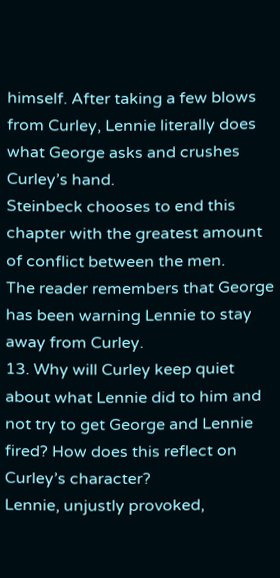himself. After taking a few blows from Curley, Lennie literally does what George asks and crushes Curley’s hand.
Steinbeck chooses to end this chapter with the greatest amount of conflict between the men.
The reader remembers that George has been warning Lennie to stay away from Curley.
13. Why will Curley keep quiet about what Lennie did to him and not try to get George and Lennie fired? How does this reflect on Curley’s character?
Lennie, unjustly provoked,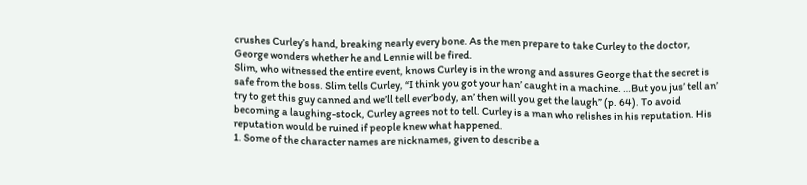crushes Curley’s hand, breaking nearly every bone. As the men prepare to take Curley to the doctor, George wonders whether he and Lennie will be fired.
Slim, who witnessed the entire event, knows Curley is in the wrong and assures George that the secret is safe from the boss. Slim tells Curley, “I think you got your han’ caught in a machine. …But you jus’ tell an’ try to get this guy canned and we’ll tell ever’body, an’ then will you get the laugh” (p. 64). To avoid becoming a laughing-stock, Curley agrees not to tell. Curley is a man who relishes in his reputation. His reputation would be ruined if people knew what happened.
1. Some of the character names are nicknames, given to describe a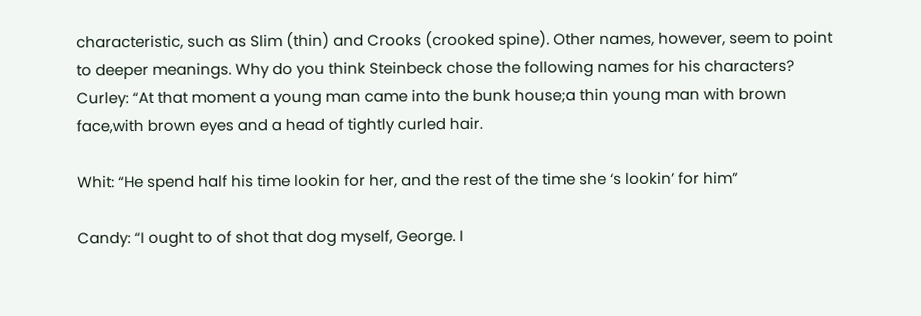characteristic, such as Slim (thin) and Crooks (crooked spine). Other names, however, seem to point to deeper meanings. Why do you think Steinbeck chose the following names for his characters?
Curley: “At that moment a young man came into the bunk house;a thin young man with brown face,with brown eyes and a head of tightly curled hair.

Whit: “He spend half his time lookin for her, and the rest of the time she ‘s lookin’ for him”

Candy: “I ought to of shot that dog myself, George. I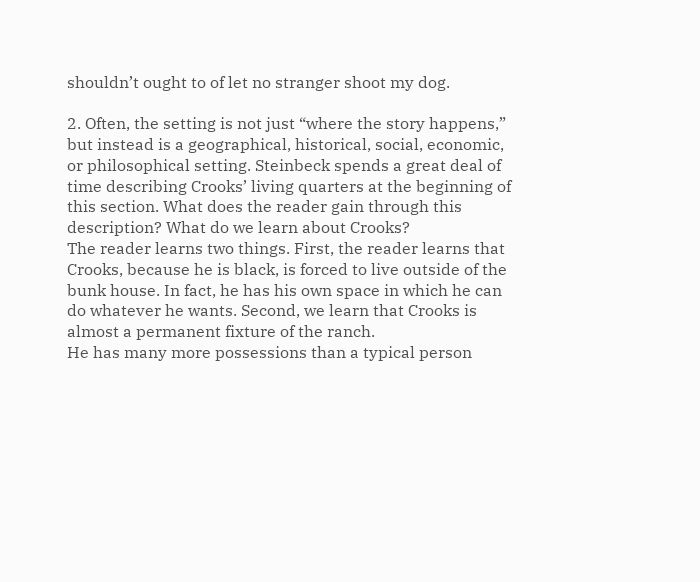shouldn’t ought to of let no stranger shoot my dog.

2. Often, the setting is not just “where the story happens,” but instead is a geographical, historical, social, economic, or philosophical setting. Steinbeck spends a great deal of time describing Crooks’ living quarters at the beginning of this section. What does the reader gain through this description? What do we learn about Crooks?
The reader learns two things. First, the reader learns that Crooks, because he is black, is forced to live outside of the bunk house. In fact, he has his own space in which he can do whatever he wants. Second, we learn that Crooks is almost a permanent fixture of the ranch.
He has many more possessions than a typical person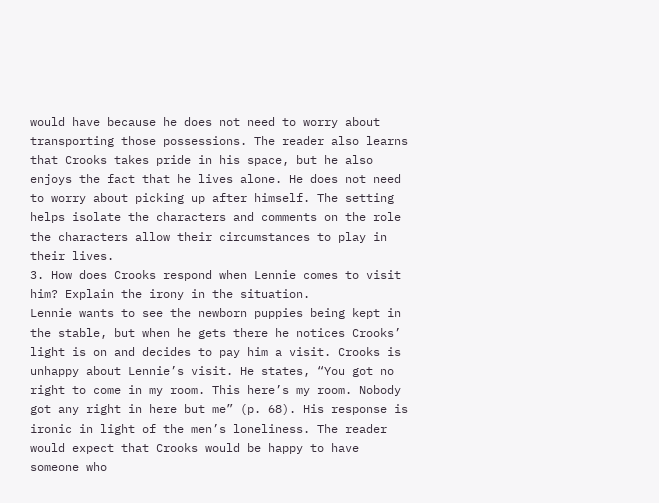would have because he does not need to worry about transporting those possessions. The reader also learns that Crooks takes pride in his space, but he also enjoys the fact that he lives alone. He does not need to worry about picking up after himself. The setting helps isolate the characters and comments on the role the characters allow their circumstances to play in their lives.
3. How does Crooks respond when Lennie comes to visit him? Explain the irony in the situation.
Lennie wants to see the newborn puppies being kept in the stable, but when he gets there he notices Crooks’ light is on and decides to pay him a visit. Crooks is unhappy about Lennie’s visit. He states, “You got no right to come in my room. This here’s my room. Nobody got any right in here but me” (p. 68). His response is ironic in light of the men’s loneliness. The reader would expect that Crooks would be happy to have someone who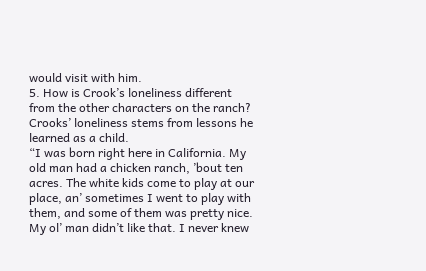would visit with him.
5. How is Crook’s loneliness different from the other characters on the ranch?
Crooks’ loneliness stems from lessons he learned as a child.
“I was born right here in California. My old man had a chicken ranch, ’bout ten acres. The white kids come to play at our place, an’ sometimes I went to play with them, and some of them was pretty nice. My ol’ man didn’t like that. I never knew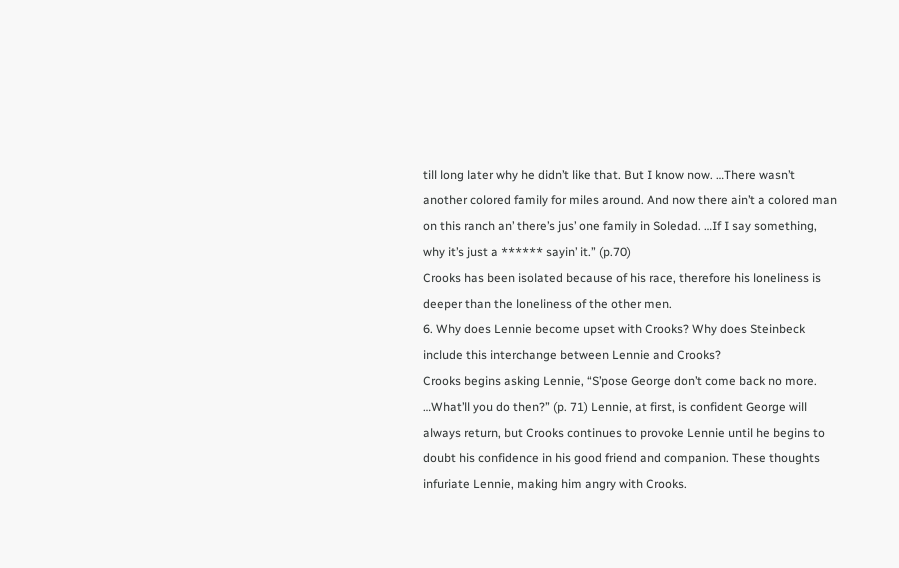till long later why he didn’t like that. But I know now. …There wasn’t another colored family for miles around. And now there ain’t a colored man on this ranch an’ there’s jus’ one family in Soledad. …If I say something, why it’s just a ****** sayin’ it.” (p.70)
Crooks has been isolated because of his race, therefore his loneliness is deeper than the loneliness of the other men.
6. Why does Lennie become upset with Crooks? Why does Steinbeck include this interchange between Lennie and Crooks?
Crooks begins asking Lennie, “S’pose George don’t come back no more. …What’ll you do then?” (p. 71) Lennie, at first, is confident George will always return, but Crooks continues to provoke Lennie until he begins to doubt his confidence in his good friend and companion. These thoughts infuriate Lennie, making him angry with Crooks.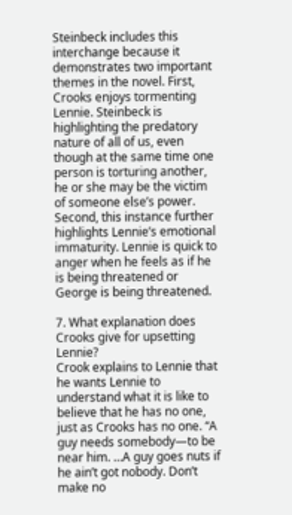Steinbeck includes this interchange because it demonstrates two important themes in the novel. First, Crooks enjoys tormenting Lennie. Steinbeck is highlighting the predatory nature of all of us, even though at the same time one person is torturing another, he or she may be the victim of someone else’s power. Second, this instance further highlights Lennie’s emotional immaturity. Lennie is quick to anger when he feels as if he is being threatened or George is being threatened.

7. What explanation does Crooks give for upsetting Lennie?
Crook explains to Lennie that he wants Lennie to understand what it is like to believe that he has no one, just as Crooks has no one. “A guy needs somebody—to be near him. …A guy goes nuts if he ain’t got nobody. Don’t make no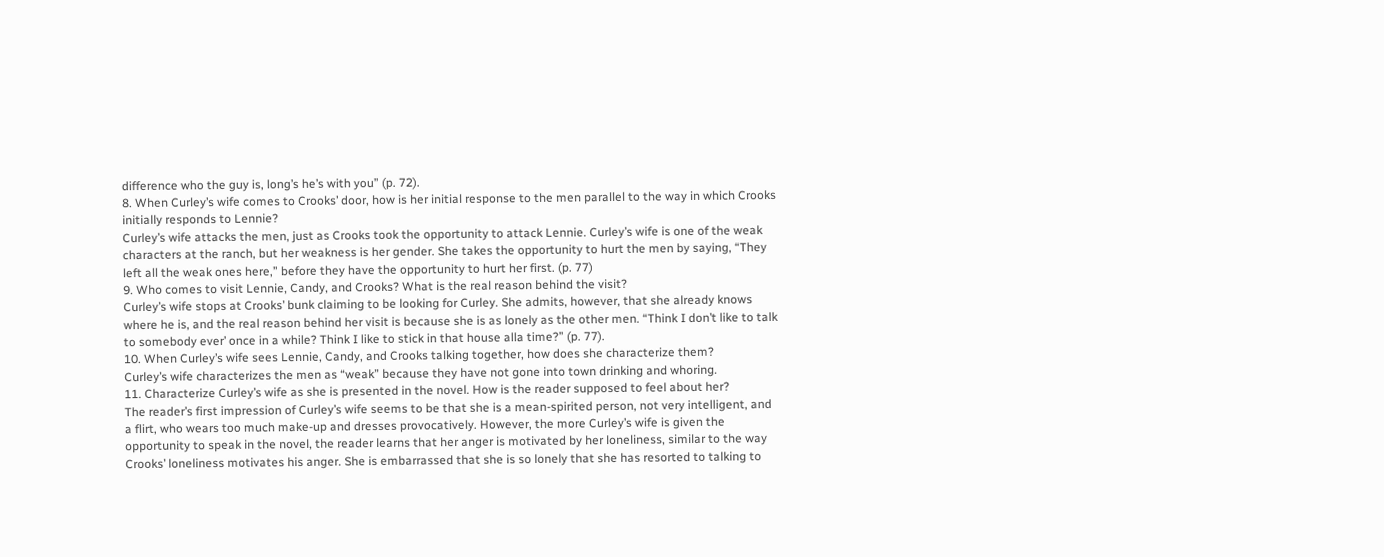difference who the guy is, long’s he’s with you” (p. 72).
8. When Curley’s wife comes to Crooks’ door, how is her initial response to the men parallel to the way in which Crooks initially responds to Lennie?
Curley’s wife attacks the men, just as Crooks took the opportunity to attack Lennie. Curley’s wife is one of the weak characters at the ranch, but her weakness is her gender. She takes the opportunity to hurt the men by saying, “They left all the weak ones here,” before they have the opportunity to hurt her first. (p. 77)
9. Who comes to visit Lennie, Candy, and Crooks? What is the real reason behind the visit?
Curley’s wife stops at Crooks’ bunk claiming to be looking for Curley. She admits, however, that she already knows where he is, and the real reason behind her visit is because she is as lonely as the other men. “Think I don’t like to talk to somebody ever’ once in a while? Think I like to stick in that house alla time?” (p. 77).
10. When Curley’s wife sees Lennie, Candy, and Crooks talking together, how does she characterize them?
Curley’s wife characterizes the men as “weak” because they have not gone into town drinking and whoring.
11. Characterize Curley’s wife as she is presented in the novel. How is the reader supposed to feel about her?
The reader’s first impression of Curley’s wife seems to be that she is a mean-spirited person, not very intelligent, and a flirt, who wears too much make-up and dresses provocatively. However, the more Curley’s wife is given the opportunity to speak in the novel, the reader learns that her anger is motivated by her loneliness, similar to the way Crooks’ loneliness motivates his anger. She is embarrassed that she is so lonely that she has resorted to talking to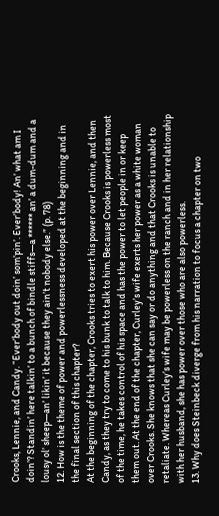Crooks, Lennie, and Candy. “Ever’body out doin’ som’pin’. Ever’body! An’ what am I doin’? Standin’ here talkin’ to a bunch of bindle stiffs—a ****** an’ a dum-dum and a lousy ol’ sheep—an’ likin’ it because they ain’t nobody else.” (p. 78)
12. How is the theme of power and powerlessness developed at the beginning and in the final section of this chapter?
At the beginning of the chapter, Crooks tries to exert his power over Lennie, and then Candy, as they try to come to his bunk to talk to him. Because Crooks is powerless most of the time, he takes control of his space and has the power to let people in or keep them out. At the end of the chapter, Curley’s wife exerts her power as a white woman over Crooks. She knows that she can say or do anything and that Crooks is unable to retaliate. Whereas Curley’s wife may be powerless on the ranch and in her relationship with her husband, she has power over those who are also powerless.
13. Why does Steinbeck diverge from his narration to focus a chapter on two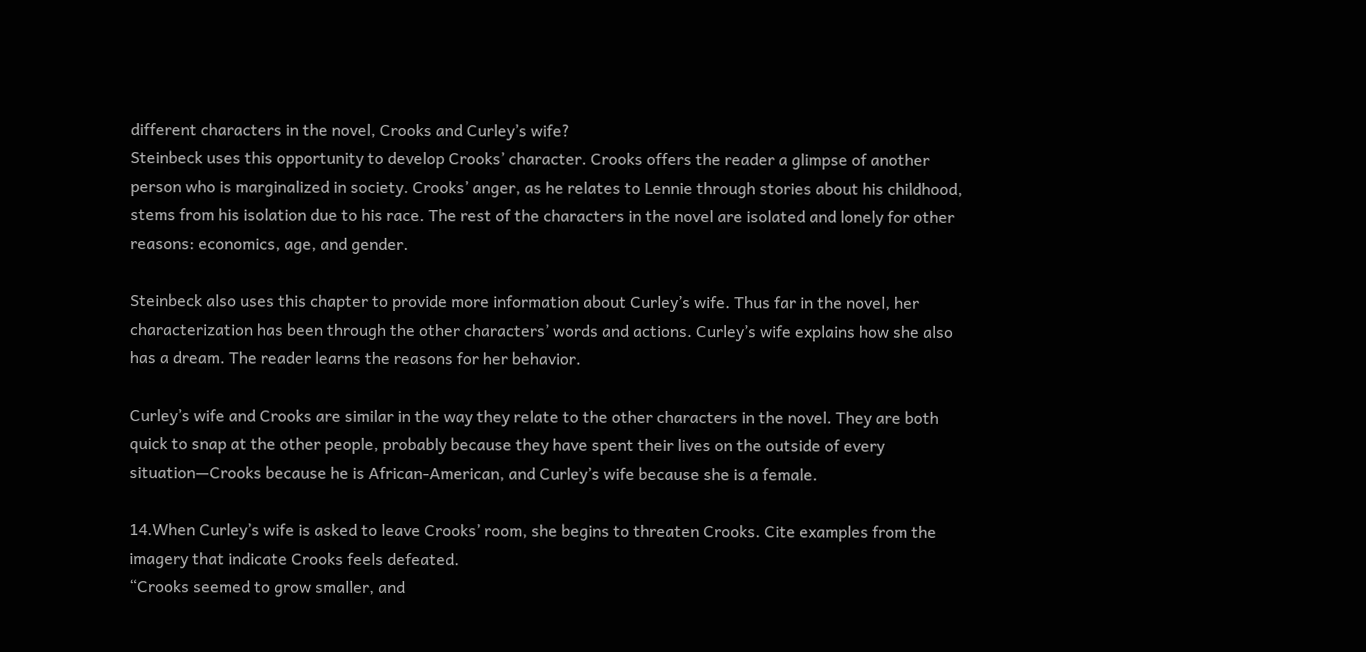different characters in the novel, Crooks and Curley’s wife?
Steinbeck uses this opportunity to develop Crooks’ character. Crooks offers the reader a glimpse of another person who is marginalized in society. Crooks’ anger, as he relates to Lennie through stories about his childhood, stems from his isolation due to his race. The rest of the characters in the novel are isolated and lonely for other reasons: economics, age, and gender.

Steinbeck also uses this chapter to provide more information about Curley’s wife. Thus far in the novel, her characterization has been through the other characters’ words and actions. Curley’s wife explains how she also has a dream. The reader learns the reasons for her behavior.

Curley’s wife and Crooks are similar in the way they relate to the other characters in the novel. They are both quick to snap at the other people, probably because they have spent their lives on the outside of every situation—Crooks because he is African-American, and Curley’s wife because she is a female.

14.When Curley’s wife is asked to leave Crooks’ room, she begins to threaten Crooks. Cite examples from the imagery that indicate Crooks feels defeated.
“Crooks seemed to grow smaller, and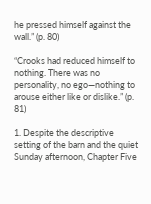he pressed himself against the wall.” (p. 80)

“Crooks had reduced himself to nothing. There was no personality, no ego—nothing to arouse either like or dislike.” (p. 81)

1. Despite the descriptive setting of the barn and the quiet Sunday afternoon, Chapter Five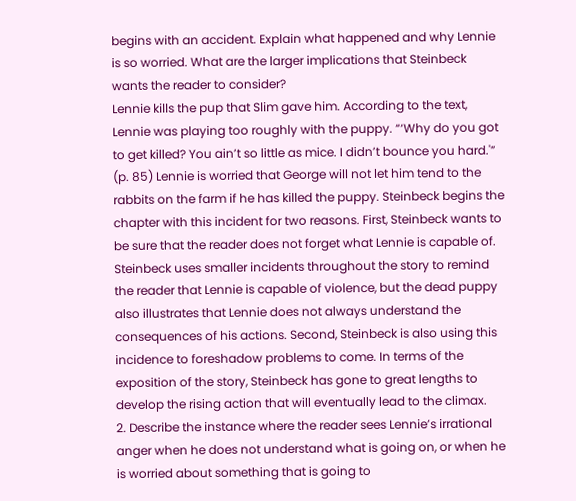begins with an accident. Explain what happened and why Lennie is so worried. What are the larger implications that Steinbeck wants the reader to consider?
Lennie kills the pup that Slim gave him. According to the text, Lennie was playing too roughly with the puppy. “‘Why do you got to get killed? You ain’t so little as mice. I didn’t bounce you hard.'” (p. 85) Lennie is worried that George will not let him tend to the rabbits on the farm if he has killed the puppy. Steinbeck begins the chapter with this incident for two reasons. First, Steinbeck wants to be sure that the reader does not forget what Lennie is capable of. Steinbeck uses smaller incidents throughout the story to remind the reader that Lennie is capable of violence, but the dead puppy also illustrates that Lennie does not always understand the consequences of his actions. Second, Steinbeck is also using this incidence to foreshadow problems to come. In terms of the exposition of the story, Steinbeck has gone to great lengths to develop the rising action that will eventually lead to the climax.
2. Describe the instance where the reader sees Lennie’s irrational anger when he does not understand what is going on, or when he is worried about something that is going to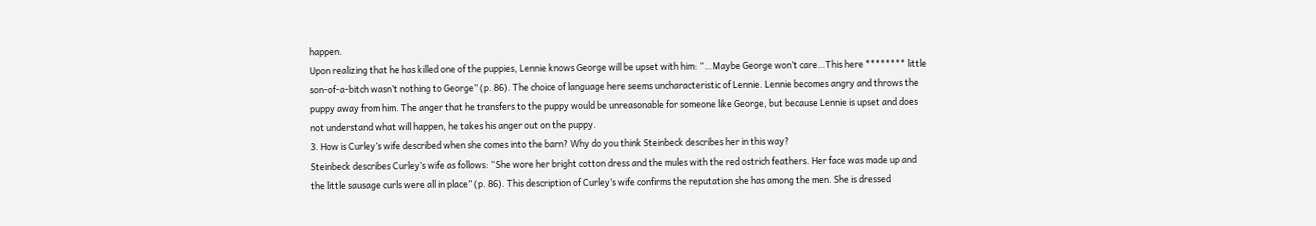happen.
Upon realizing that he has killed one of the puppies, Lennie knows George will be upset with him: “…Maybe George won’t care…This here ******** little son-of-a-bitch wasn’t nothing to George” (p. 86). The choice of language here seems uncharacteristic of Lennie. Lennie becomes angry and throws the puppy away from him. The anger that he transfers to the puppy would be unreasonable for someone like George, but because Lennie is upset and does not understand what will happen, he takes his anger out on the puppy.
3. How is Curley’s wife described when she comes into the barn? Why do you think Steinbeck describes her in this way?
Steinbeck describes Curley’s wife as follows: “She wore her bright cotton dress and the mules with the red ostrich feathers. Her face was made up and the little sausage curls were all in place” (p. 86). This description of Curley’s wife confirms the reputation she has among the men. She is dressed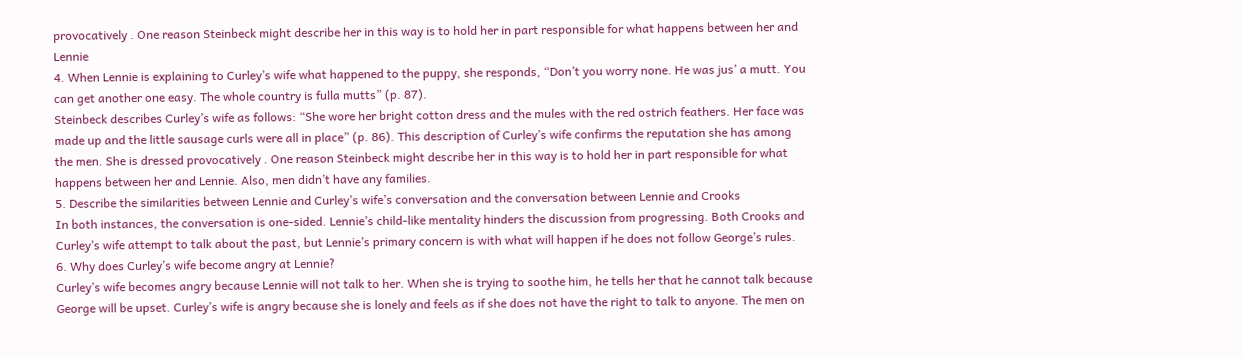provocatively . One reason Steinbeck might describe her in this way is to hold her in part responsible for what happens between her and Lennie
4. When Lennie is explaining to Curley’s wife what happened to the puppy, she responds, “Don’t you worry none. He was jus’ a mutt. You can get another one easy. The whole country is fulla mutts” (p. 87).
Steinbeck describes Curley’s wife as follows: “She wore her bright cotton dress and the mules with the red ostrich feathers. Her face was made up and the little sausage curls were all in place” (p. 86). This description of Curley’s wife confirms the reputation she has among the men. She is dressed provocatively . One reason Steinbeck might describe her in this way is to hold her in part responsible for what happens between her and Lennie. Also, men didn’t have any families.
5. Describe the similarities between Lennie and Curley’s wife’s conversation and the conversation between Lennie and Crooks
In both instances, the conversation is one-sided. Lennie’s child-like mentality hinders the discussion from progressing. Both Crooks and Curley’s wife attempt to talk about the past, but Lennie’s primary concern is with what will happen if he does not follow George’s rules.
6. Why does Curley’s wife become angry at Lennie?
Curley’s wife becomes angry because Lennie will not talk to her. When she is trying to soothe him, he tells her that he cannot talk because George will be upset. Curley’s wife is angry because she is lonely and feels as if she does not have the right to talk to anyone. The men on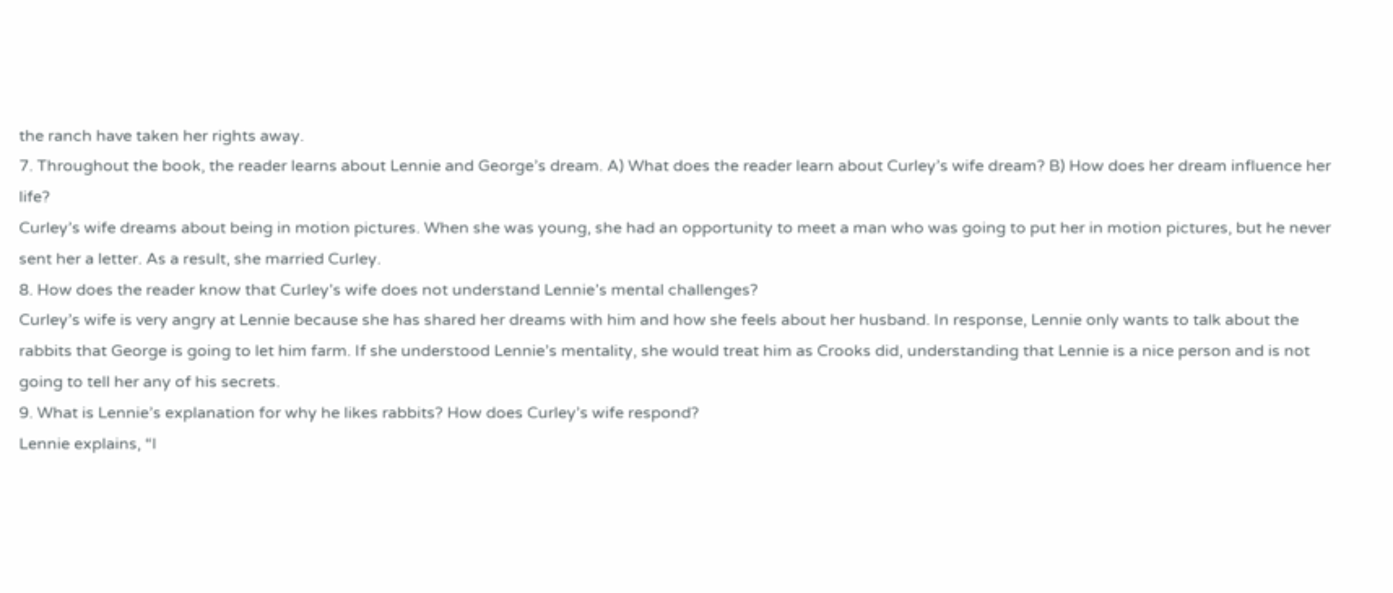the ranch have taken her rights away.
7. Throughout the book, the reader learns about Lennie and George’s dream. A) What does the reader learn about Curley’s wife dream? B) How does her dream influence her life?
Curley’s wife dreams about being in motion pictures. When she was young, she had an opportunity to meet a man who was going to put her in motion pictures, but he never sent her a letter. As a result, she married Curley.
8. How does the reader know that Curley’s wife does not understand Lennie’s mental challenges?
Curley’s wife is very angry at Lennie because she has shared her dreams with him and how she feels about her husband. In response, Lennie only wants to talk about the rabbits that George is going to let him farm. If she understood Lennie’s mentality, she would treat him as Crooks did, understanding that Lennie is a nice person and is not going to tell her any of his secrets.
9. What is Lennie’s explanation for why he likes rabbits? How does Curley’s wife respond?
Lennie explains, “I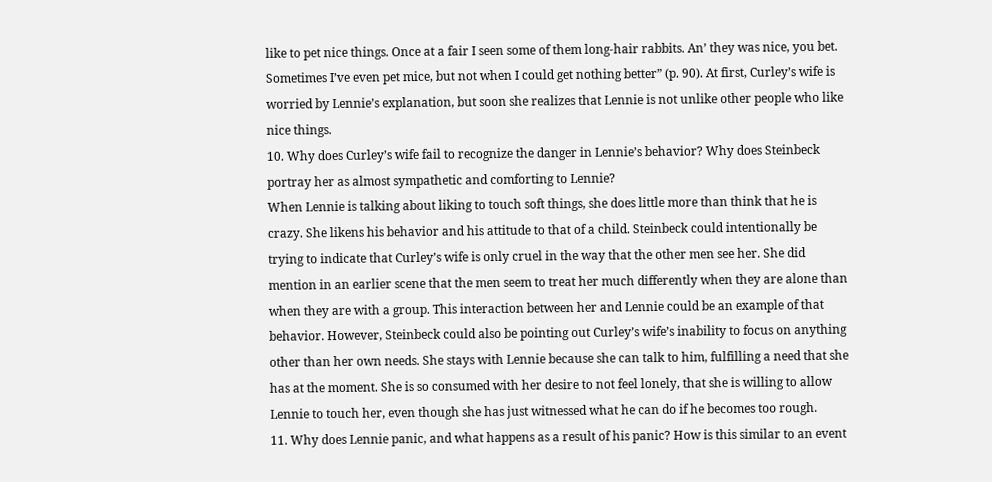like to pet nice things. Once at a fair I seen some of them long-hair rabbits. An’ they was nice, you bet. Sometimes I’ve even pet mice, but not when I could get nothing better” (p. 90). At first, Curley’s wife is worried by Lennie’s explanation, but soon she realizes that Lennie is not unlike other people who like nice things.
10. Why does Curley’s wife fail to recognize the danger in Lennie’s behavior? Why does Steinbeck portray her as almost sympathetic and comforting to Lennie?
When Lennie is talking about liking to touch soft things, she does little more than think that he is crazy. She likens his behavior and his attitude to that of a child. Steinbeck could intentionally be trying to indicate that Curley’s wife is only cruel in the way that the other men see her. She did mention in an earlier scene that the men seem to treat her much differently when they are alone than when they are with a group. This interaction between her and Lennie could be an example of that behavior. However, Steinbeck could also be pointing out Curley’s wife’s inability to focus on anything other than her own needs. She stays with Lennie because she can talk to him, fulfilling a need that she has at the moment. She is so consumed with her desire to not feel lonely, that she is willing to allow Lennie to touch her, even though she has just witnessed what he can do if he becomes too rough.
11. Why does Lennie panic, and what happens as a result of his panic? How is this similar to an event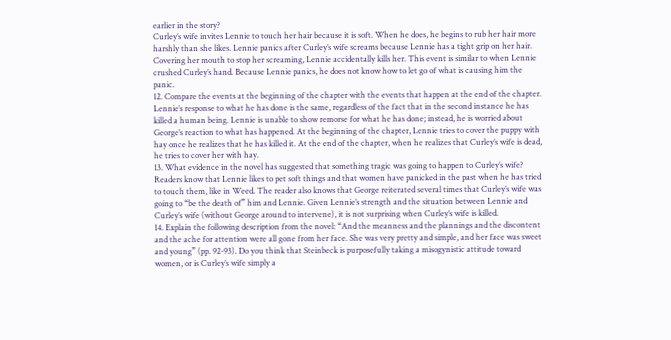earlier in the story?
Curley’s wife invites Lennie to touch her hair because it is soft. When he does, he begins to rub her hair more harshly than she likes. Lennie panics after Curley’s wife screams because Lennie has a tight grip on her hair. Covering her mouth to stop her screaming, Lennie accidentally kills her. This event is similar to when Lennie crushed Curley’s hand. Because Lennie panics, he does not know how to let go of what is causing him the panic.
12. Compare the events at the beginning of the chapter with the events that happen at the end of the chapter.
Lennie’s response to what he has done is the same, regardless of the fact that in the second instance he has killed a human being. Lennie is unable to show remorse for what he has done; instead, he is worried about George’s reaction to what has happened. At the beginning of the chapter, Lennie tries to cover the puppy with hay once he realizes that he has killed it. At the end of the chapter, when he realizes that Curley’s wife is dead, he tries to cover her with hay.
13. What evidence in the novel has suggested that something tragic was going to happen to Curley’s wife?
Readers know that Lennie likes to pet soft things and that women have panicked in the past when he has tried to touch them, like in Weed. The reader also knows that George reiterated several times that Curley’s wife was going to “be the death of” him and Lennie. Given Lennie’s strength and the situation between Lennie and Curley’s wife (without George around to intervene), it is not surprising when Curley’s wife is killed.
14. Explain the following description from the novel: “And the meanness and the plannings and the discontent and the ache for attention were all gone from her face. She was very pretty and simple, and her face was sweet and young” (pp. 92-93). Do you think that Steinbeck is purposefully taking a misogynistic attitude toward women, or is Curley’s wife simply a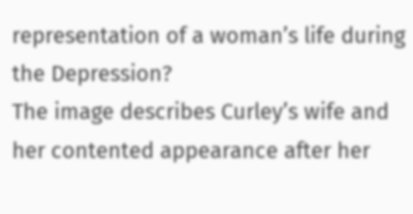representation of a woman’s life during the Depression?
The image describes Curley’s wife and her contented appearance after her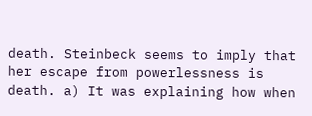death. Steinbeck seems to imply that her escape from powerlessness is death. a) It was explaining how when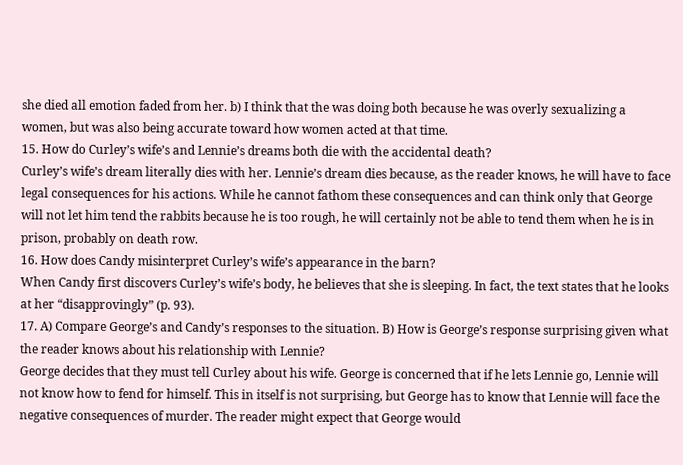she died all emotion faded from her. b) I think that the was doing both because he was overly sexualizing a women, but was also being accurate toward how women acted at that time.
15. How do Curley’s wife’s and Lennie’s dreams both die with the accidental death?
Curley’s wife’s dream literally dies with her. Lennie’s dream dies because, as the reader knows, he will have to face legal consequences for his actions. While he cannot fathom these consequences and can think only that George will not let him tend the rabbits because he is too rough, he will certainly not be able to tend them when he is in prison, probably on death row.
16. How does Candy misinterpret Curley’s wife’s appearance in the barn?
When Candy first discovers Curley’s wife’s body, he believes that she is sleeping. In fact, the text states that he looks at her “disapprovingly” (p. 93).
17. A) Compare George’s and Candy’s responses to the situation. B) How is George’s response surprising given what the reader knows about his relationship with Lennie?
George decides that they must tell Curley about his wife. George is concerned that if he lets Lennie go, Lennie will not know how to fend for himself. This in itself is not surprising, but George has to know that Lennie will face the negative consequences of murder. The reader might expect that George would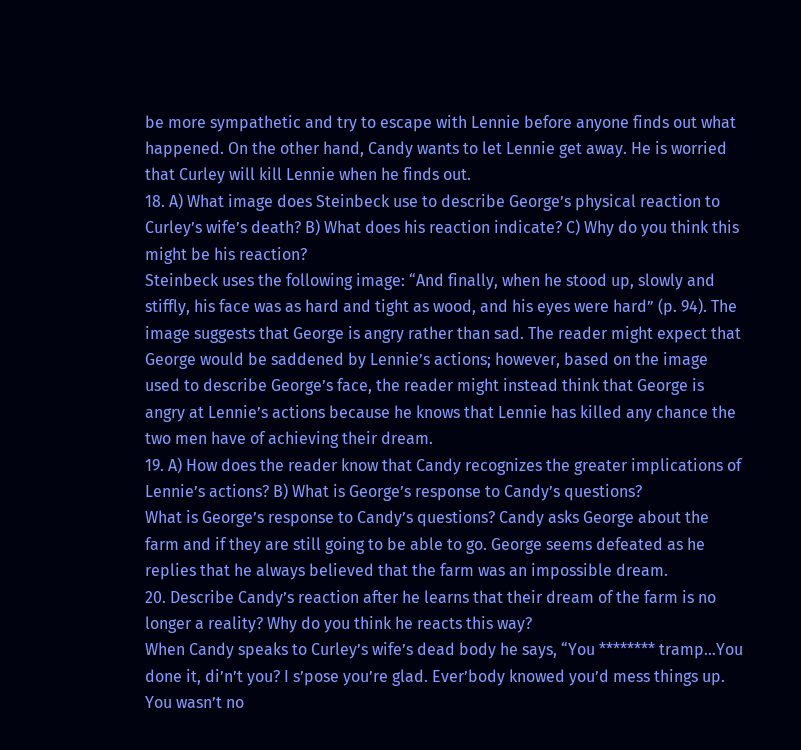be more sympathetic and try to escape with Lennie before anyone finds out what happened. On the other hand, Candy wants to let Lennie get away. He is worried that Curley will kill Lennie when he finds out.
18. A) What image does Steinbeck use to describe George’s physical reaction to Curley’s wife’s death? B) What does his reaction indicate? C) Why do you think this might be his reaction?
Steinbeck uses the following image: “And finally, when he stood up, slowly and stiffly, his face was as hard and tight as wood, and his eyes were hard” (p. 94). The image suggests that George is angry rather than sad. The reader might expect that George would be saddened by Lennie’s actions; however, based on the image used to describe George’s face, the reader might instead think that George is angry at Lennie’s actions because he knows that Lennie has killed any chance the two men have of achieving their dream.
19. A) How does the reader know that Candy recognizes the greater implications of Lennie’s actions? B) What is George’s response to Candy’s questions?
What is George’s response to Candy’s questions? Candy asks George about the farm and if they are still going to be able to go. George seems defeated as he replies that he always believed that the farm was an impossible dream.
20. Describe Candy’s reaction after he learns that their dream of the farm is no longer a reality? Why do you think he reacts this way?
When Candy speaks to Curley’s wife’s dead body he says, “You ******** tramp…You done it, di’n’t you? I s’pose you’re glad. Ever’body knowed you’d mess things up. You wasn’t no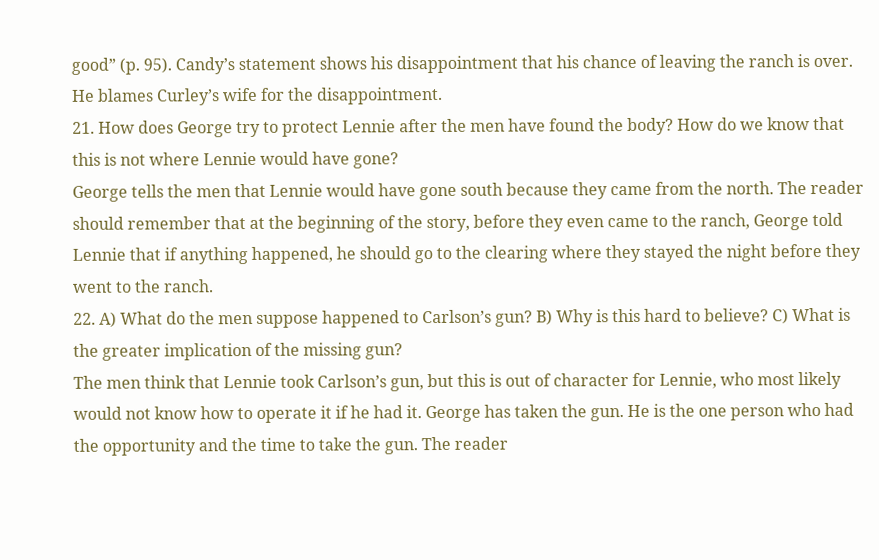good” (p. 95). Candy’s statement shows his disappointment that his chance of leaving the ranch is over. He blames Curley’s wife for the disappointment.
21. How does George try to protect Lennie after the men have found the body? How do we know that this is not where Lennie would have gone?
George tells the men that Lennie would have gone south because they came from the north. The reader should remember that at the beginning of the story, before they even came to the ranch, George told Lennie that if anything happened, he should go to the clearing where they stayed the night before they went to the ranch.
22. A) What do the men suppose happened to Carlson’s gun? B) Why is this hard to believe? C) What is the greater implication of the missing gun?
The men think that Lennie took Carlson’s gun, but this is out of character for Lennie, who most likely would not know how to operate it if he had it. George has taken the gun. He is the one person who had the opportunity and the time to take the gun. The reader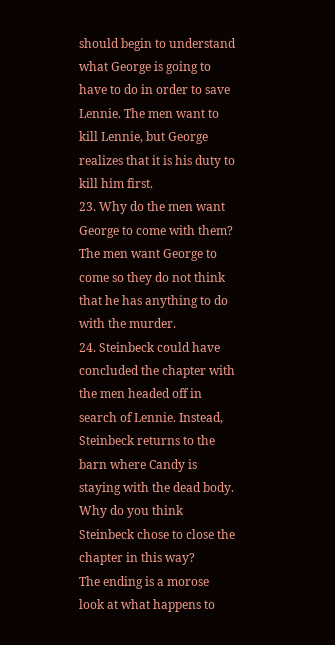should begin to understand what George is going to have to do in order to save Lennie. The men want to kill Lennie, but George realizes that it is his duty to kill him first.
23. Why do the men want George to come with them?
The men want George to come so they do not think that he has anything to do with the murder.
24. Steinbeck could have concluded the chapter with the men headed off in search of Lennie. Instead, Steinbeck returns to the barn where Candy is staying with the dead body. Why do you think Steinbeck chose to close the chapter in this way?
The ending is a morose look at what happens to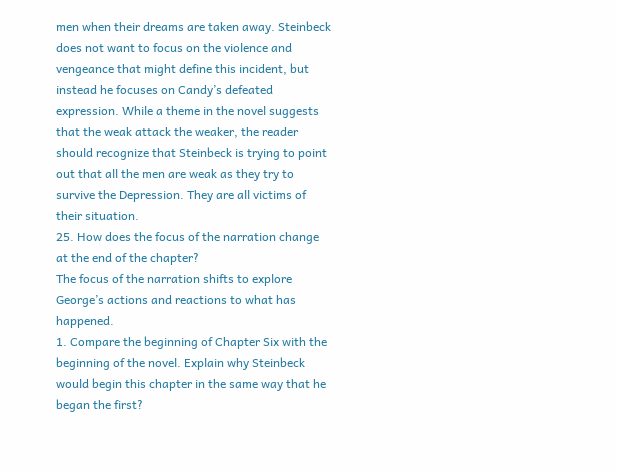men when their dreams are taken away. Steinbeck does not want to focus on the violence and vengeance that might define this incident, but instead he focuses on Candy’s defeated expression. While a theme in the novel suggests that the weak attack the weaker, the reader should recognize that Steinbeck is trying to point out that all the men are weak as they try to survive the Depression. They are all victims of their situation.
25. How does the focus of the narration change at the end of the chapter?
The focus of the narration shifts to explore George’s actions and reactions to what has happened.
1. Compare the beginning of Chapter Six with the beginning of the novel. Explain why Steinbeck would begin this chapter in the same way that he began the first?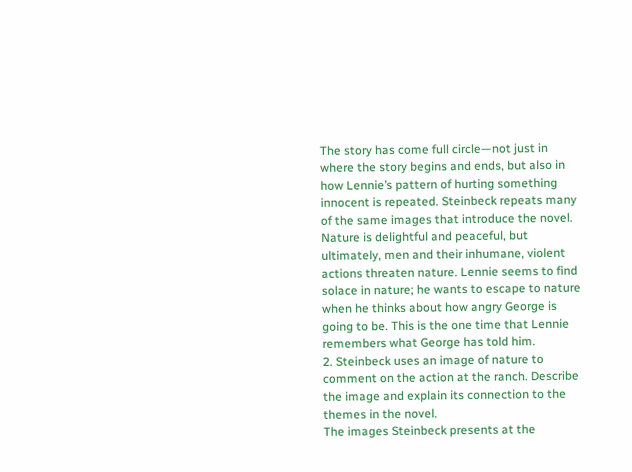The story has come full circle—not just in where the story begins and ends, but also in how Lennie’s pattern of hurting something innocent is repeated. Steinbeck repeats many of the same images that introduce the novel. Nature is delightful and peaceful, but ultimately, men and their inhumane, violent actions threaten nature. Lennie seems to find solace in nature; he wants to escape to nature when he thinks about how angry George is going to be. This is the one time that Lennie remembers what George has told him.
2. Steinbeck uses an image of nature to comment on the action at the ranch. Describe the image and explain its connection to the themes in the novel.
The images Steinbeck presents at the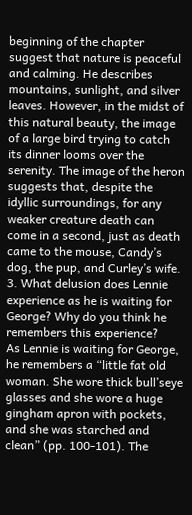beginning of the chapter suggest that nature is peaceful and calming. He describes mountains, sunlight, and silver leaves. However, in the midst of this natural beauty, the image of a large bird trying to catch its dinner looms over the serenity. The image of the heron suggests that, despite the idyllic surroundings, for any weaker creature death can come in a second, just as death came to the mouse, Candy’s dog, the pup, and Curley’s wife.
3. What delusion does Lennie experience as he is waiting for George? Why do you think he remembers this experience?
As Lennie is waiting for George, he remembers a “little fat old woman. She wore thick bull’seye glasses and she wore a huge gingham apron with pockets, and she was starched and clean” (pp. 100-101). The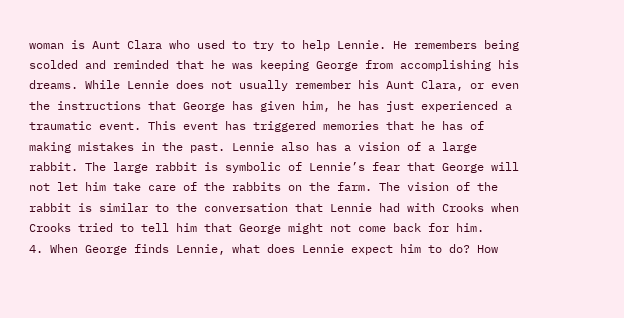woman is Aunt Clara who used to try to help Lennie. He remembers being scolded and reminded that he was keeping George from accomplishing his dreams. While Lennie does not usually remember his Aunt Clara, or even the instructions that George has given him, he has just experienced a traumatic event. This event has triggered memories that he has of making mistakes in the past. Lennie also has a vision of a large rabbit. The large rabbit is symbolic of Lennie’s fear that George will not let him take care of the rabbits on the farm. The vision of the rabbit is similar to the conversation that Lennie had with Crooks when Crooks tried to tell him that George might not come back for him.
4. When George finds Lennie, what does Lennie expect him to do? How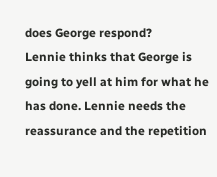does George respond?
Lennie thinks that George is going to yell at him for what he has done. Lennie needs the reassurance and the repetition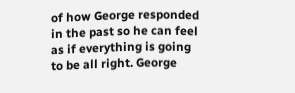of how George responded in the past so he can feel as if everything is going to be all right. George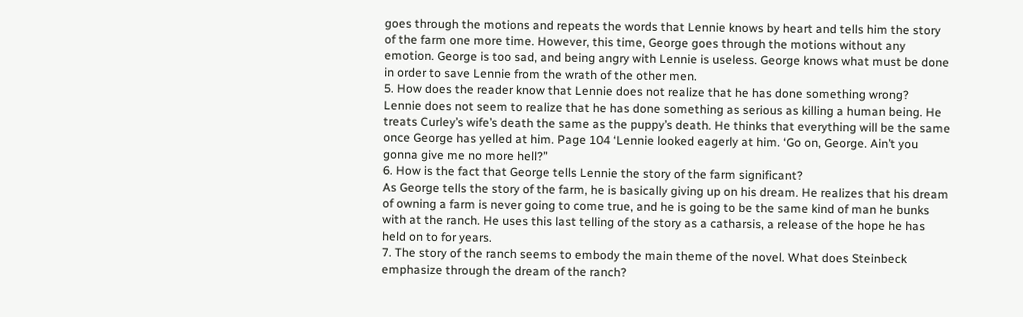goes through the motions and repeats the words that Lennie knows by heart and tells him the story of the farm one more time. However, this time, George goes through the motions without any emotion. George is too sad, and being angry with Lennie is useless. George knows what must be done in order to save Lennie from the wrath of the other men.
5. How does the reader know that Lennie does not realize that he has done something wrong?
Lennie does not seem to realize that he has done something as serious as killing a human being. He treats Curley’s wife’s death the same as the puppy’s death. He thinks that everything will be the same once George has yelled at him. Page 104 ‘Lennie looked eagerly at him. ‘Go on, George. Ain’t you gonna give me no more hell?”
6. How is the fact that George tells Lennie the story of the farm significant?
As George tells the story of the farm, he is basically giving up on his dream. He realizes that his dream of owning a farm is never going to come true, and he is going to be the same kind of man he bunks with at the ranch. He uses this last telling of the story as a catharsis, a release of the hope he has held on to for years.
7. The story of the ranch seems to embody the main theme of the novel. What does Steinbeck emphasize through the dream of the ranch?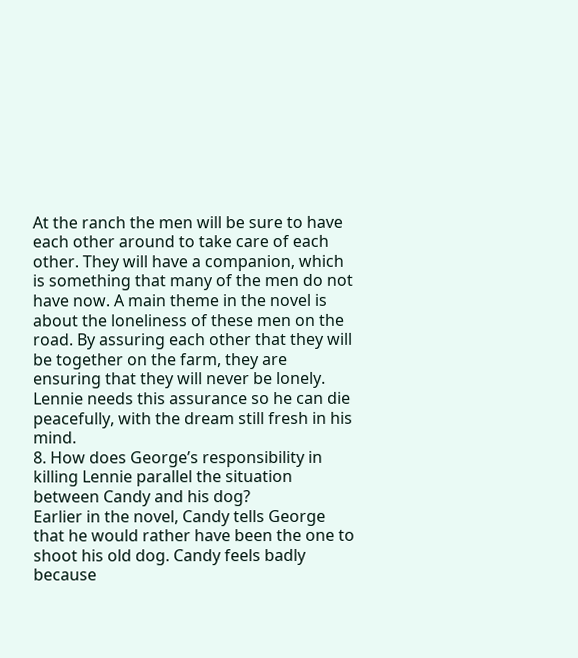At the ranch the men will be sure to have each other around to take care of each other. They will have a companion, which is something that many of the men do not have now. A main theme in the novel is about the loneliness of these men on the road. By assuring each other that they will be together on the farm, they are ensuring that they will never be lonely. Lennie needs this assurance so he can die peacefully, with the dream still fresh in his mind.
8. How does George’s responsibility in killing Lennie parallel the situation between Candy and his dog?
Earlier in the novel, Candy tells George that he would rather have been the one to shoot his old dog. Candy feels badly because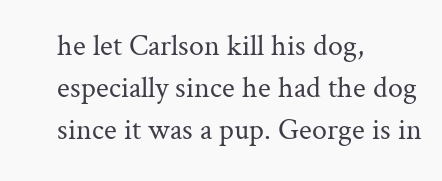he let Carlson kill his dog, especially since he had the dog since it was a pup. George is in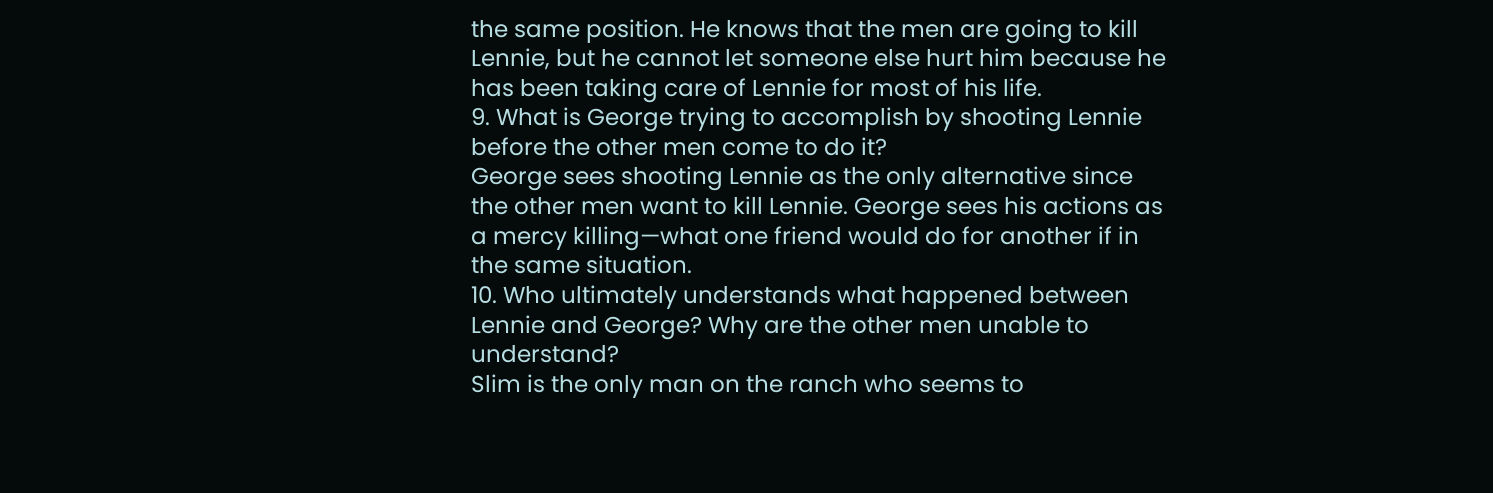the same position. He knows that the men are going to kill Lennie, but he cannot let someone else hurt him because he has been taking care of Lennie for most of his life.
9. What is George trying to accomplish by shooting Lennie before the other men come to do it?
George sees shooting Lennie as the only alternative since the other men want to kill Lennie. George sees his actions as a mercy killing—what one friend would do for another if in the same situation.
10. Who ultimately understands what happened between Lennie and George? Why are the other men unable to understand?
Slim is the only man on the ranch who seems to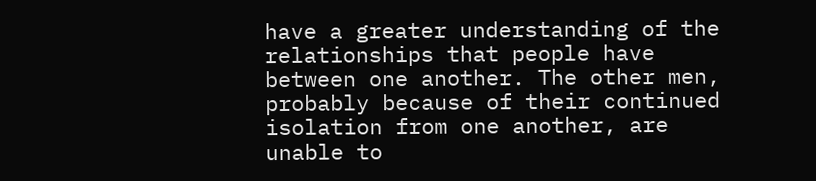have a greater understanding of the relationships that people have between one another. The other men, probably because of their continued isolation from one another, are unable to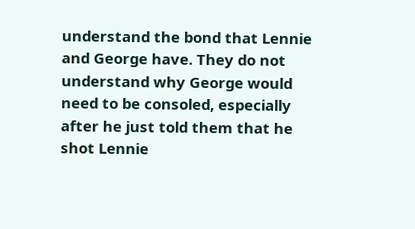understand the bond that Lennie and George have. They do not understand why George would need to be consoled, especially after he just told them that he shot Lennie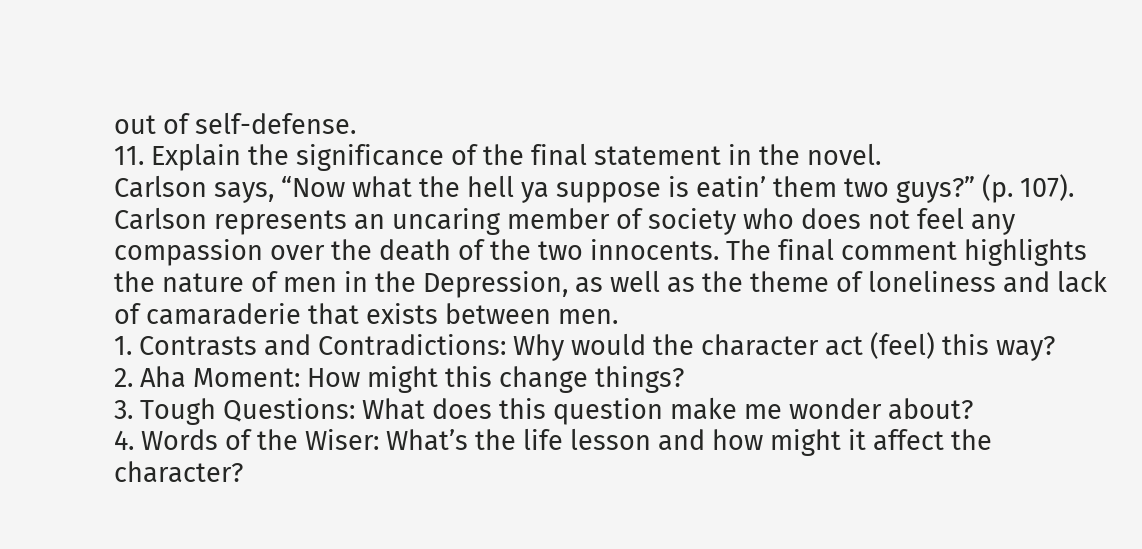out of self-defense.
11. Explain the significance of the final statement in the novel.
Carlson says, “Now what the hell ya suppose is eatin’ them two guys?” (p. 107). Carlson represents an uncaring member of society who does not feel any compassion over the death of the two innocents. The final comment highlights the nature of men in the Depression, as well as the theme of loneliness and lack of camaraderie that exists between men.
1. Contrasts and Contradictions: Why would the character act (feel) this way?
2. Aha Moment: How might this change things?
3. Tough Questions: What does this question make me wonder about?
4. Words of the Wiser: What’s the life lesson and how might it affect the character?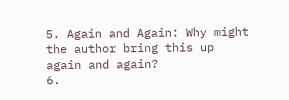5. Again and Again: Why might the author bring this up again and again?
6.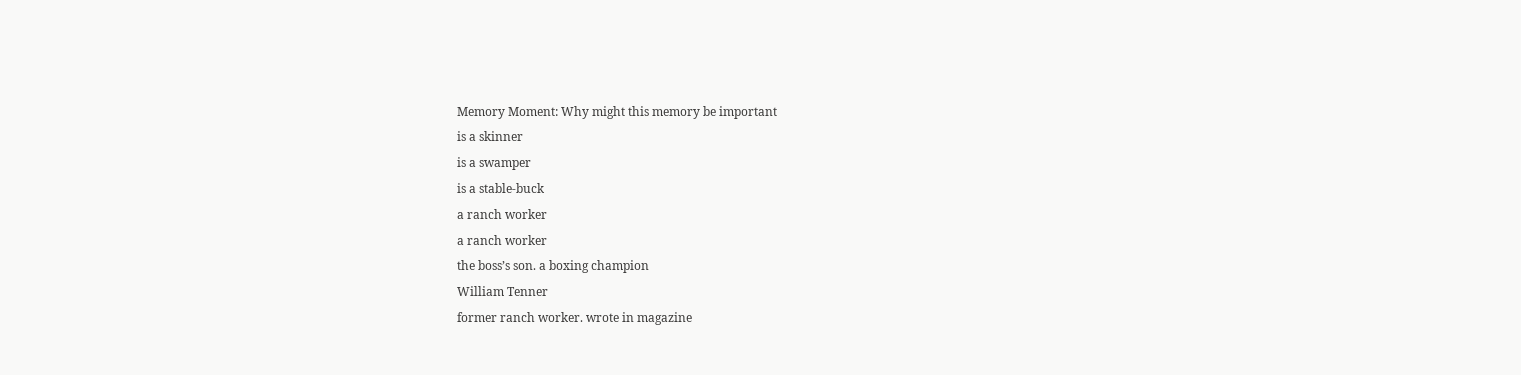Memory Moment: Why might this memory be important
is a skinner
is a swamper
is a stable-buck
a ranch worker
a ranch worker
the boss’s son. a boxing champion
William Tenner
former ranch worker. wrote in magazine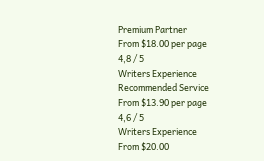Premium Partner
From $18.00 per page
4,8 / 5
Writers Experience
Recommended Service
From $13.90 per page
4,6 / 5
Writers Experience
From $20.00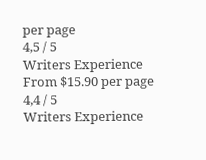per page
4,5 / 5
Writers Experience
From $15.90 per page
4,4 / 5
Writers Experience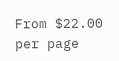From $22.00 per page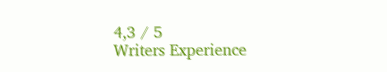4,3 / 5
Writers Experience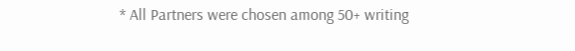* All Partners were chosen among 50+ writing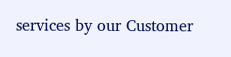services by our Customer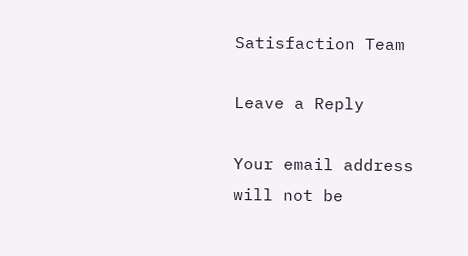Satisfaction Team

Leave a Reply

Your email address will not be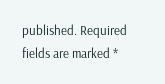published. Required fields are marked *